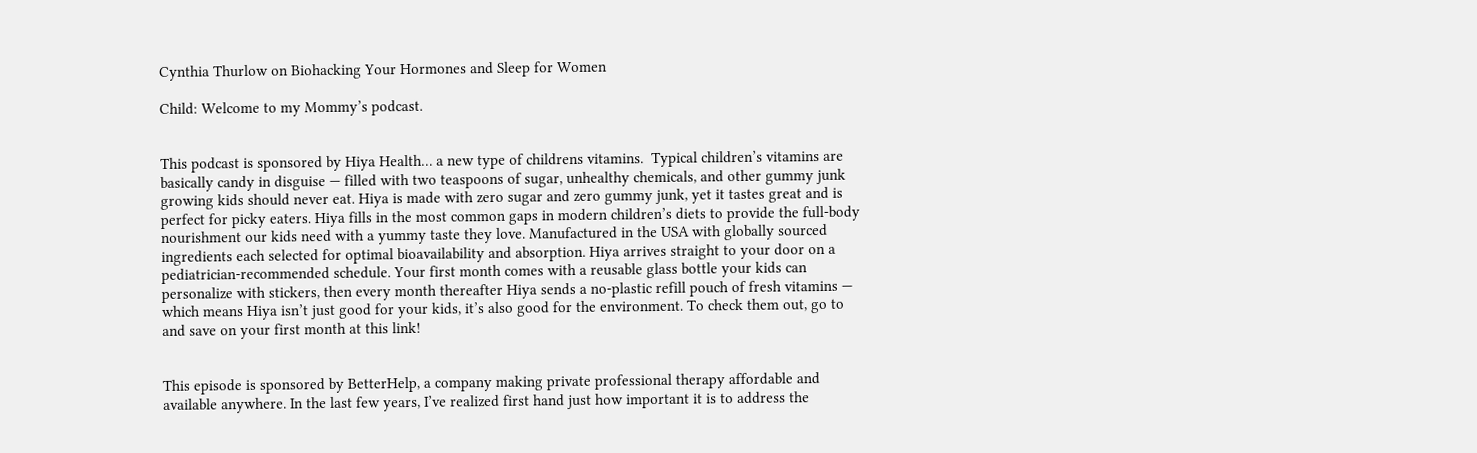Cynthia Thurlow on Biohacking Your Hormones and Sleep for Women

Child: Welcome to my Mommy’s podcast.


This podcast is sponsored by Hiya Health… a new type of childrens vitamins.  Typical children’s vitamins are basically candy in disguise — filled with two teaspoons of sugar, unhealthy chemicals, and other gummy junk growing kids should never eat. Hiya is made with zero sugar and zero gummy junk, yet it tastes great and is perfect for picky eaters. Hiya fills in the most common gaps in modern children’s diets to provide the full-body nourishment our kids need with a yummy taste they love. Manufactured in the USA with globally sourced ingredients each selected for optimal bioavailability and absorption. Hiya arrives straight to your door on a pediatrician-recommended schedule. Your first month comes with a reusable glass bottle your kids can personalize with stickers, then every month thereafter Hiya sends a no-plastic refill pouch of fresh vitamins — which means Hiya isn’t just good for your kids, it’s also good for the environment. To check them out, go to and save on your first month at this link!


This episode is sponsored by BetterHelp, a company making private professional therapy affordable and available anywhere. In the last few years, I’ve realized first hand just how important it is to address the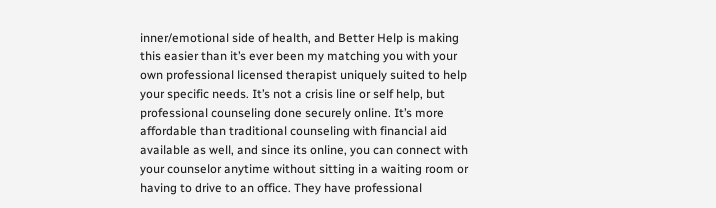inner/emotional side of health, and Better Help is making this easier than it’s ever been my matching you with your own professional licensed therapist uniquely suited to help your specific needs. It’s not a crisis line or self help, but professional counseling done securely online. It’s more affordable than traditional counseling with financial aid available as well, and since its online, you can connect with your counselor anytime without sitting in a waiting room or having to drive to an office. They have professional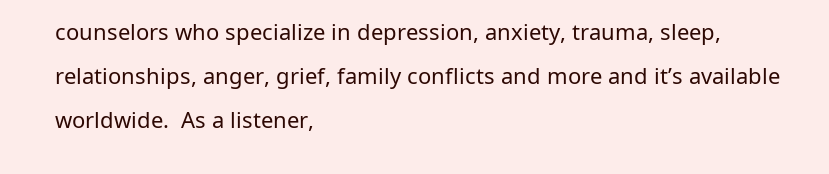counselors who specialize in depression, anxiety, trauma, sleep, relationships, anger, grief, family conflicts and more and it’s available worldwide.  As a listener,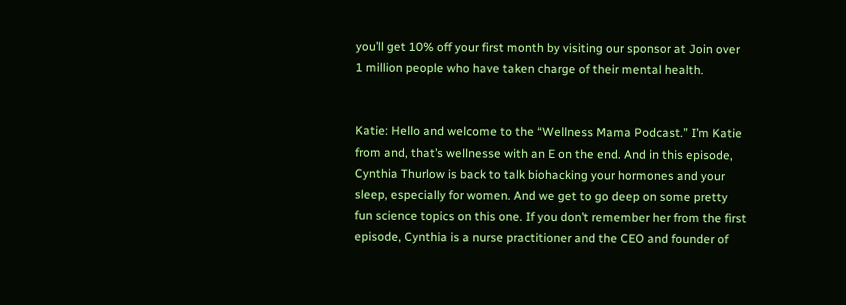you’ll get 10% off your first month by visiting our sponsor at Join over 1 million people who have taken charge of their mental health.


Katie: Hello and welcome to the “Wellness Mama Podcast.” I’m Katie from and, that’s wellnesse with an E on the end. And in this episode, Cynthia Thurlow is back to talk biohacking your hormones and your sleep, especially for women. And we get to go deep on some pretty fun science topics on this one. If you don’t remember her from the first episode, Cynthia is a nurse practitioner and the CEO and founder of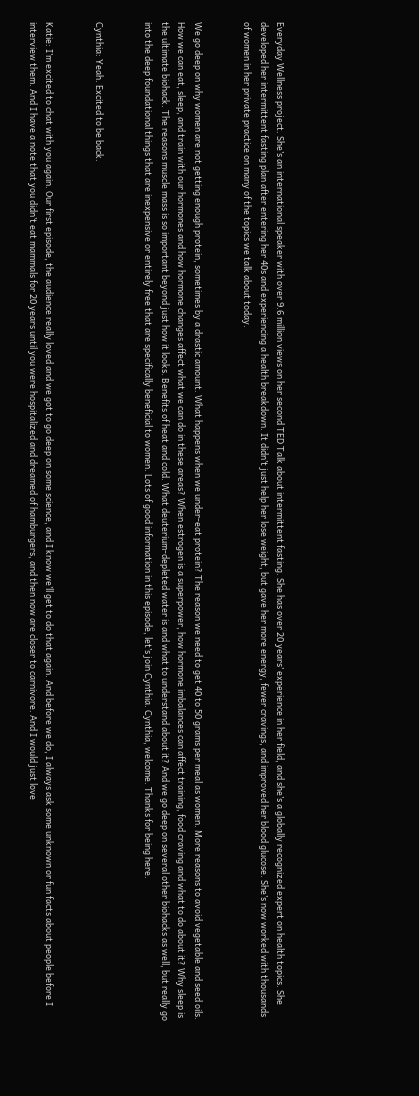Everyday Wellness project. She’s an international speaker with over 9.6 million views on her second TED Talk about intermittent fasting. She has over 20 years’ experience in her field, and she’s a globally recognized expert on health topics. She developed her intermittent fasting plan after entering her 40s and experiencing a health breakdown. It didn’t just help her lose weight, but gave her more energy, fewer cravings, and improved her blood glucose. She’s now worked with thousands of women in her private practice on many of the topics we talk about today.


We go deep on why women are not getting enough protein, sometimes by a drastic amount. What happens when we under-eat protein? The reason we need to get 40 to 50 grams per meal as women. More reasons to avoid vegetable and seed oils. How we can eat, sleep, and train with our hormones and how hormone changes affect what we can do in these areas? When estrogen is a superpower, how hormone imbalances can affect training, food craving and what to do about it? Why sleep is the ultimate biohack. The reasons muscle mass is so important beyond just how it looks. Benefits of heat and cold. What deuterium-depleted water is and what to understand about it? And we go deep on several other biohacks as well, but really go into the deep foundational things that are inexpensive or entirely free that are specifically beneficial to women. Lots of good information in this episode, let’s join Cynthia. Cynthia, welcome. Thanks for being here.


Cynthia: Yeah. Excited to be back.


Katie: I’m excited to chat with you again. Our first episode, the audience really loved and we got to go deep on some science, and I know we’ll get to do that again. And before we do, I always ask some unknown or fun facts about people before I interview them. And I have a note that you didn’t eat mammals for 20 years until you were hospitalized and dreamed of hamburgers, and then now are closer to carnivore. And I would just love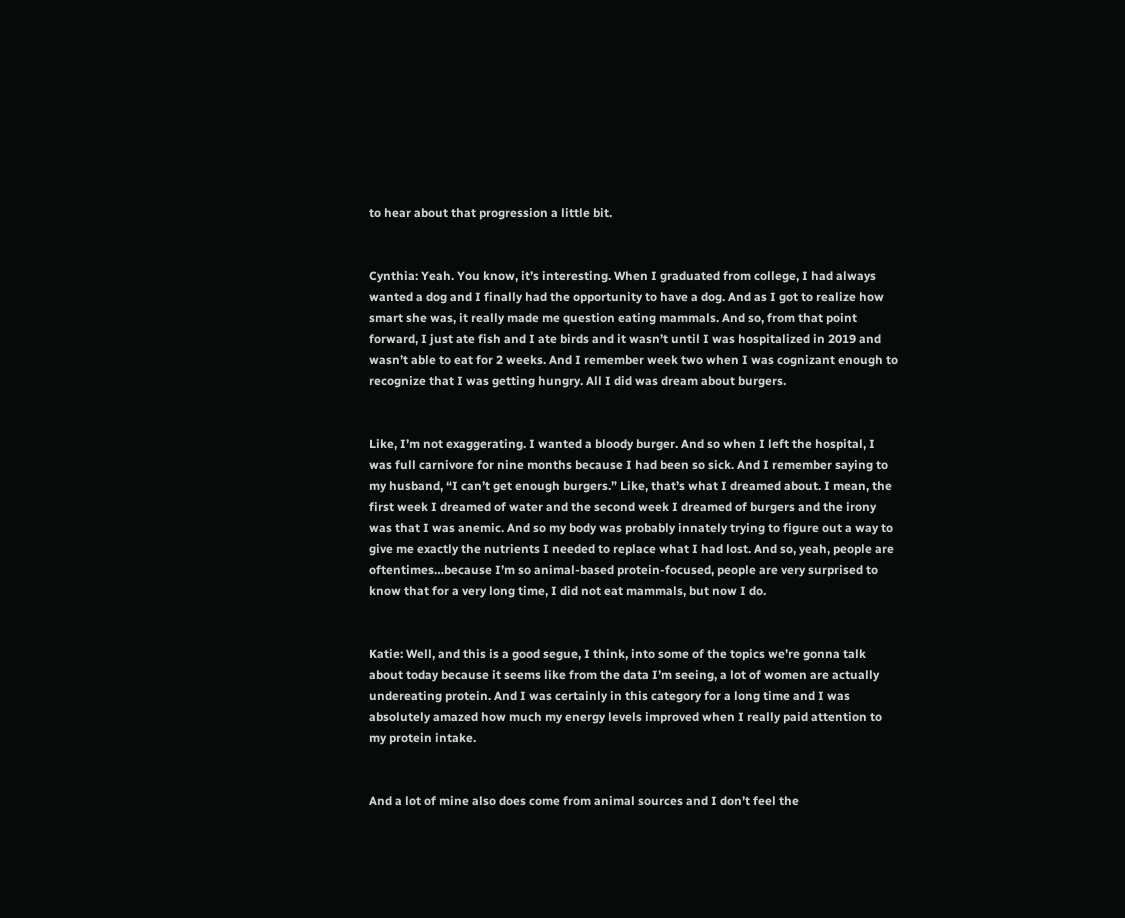to hear about that progression a little bit.


Cynthia: Yeah. You know, it’s interesting. When I graduated from college, I had always wanted a dog and I finally had the opportunity to have a dog. And as I got to realize how smart she was, it really made me question eating mammals. And so, from that point forward, I just ate fish and I ate birds and it wasn’t until I was hospitalized in 2019 and wasn’t able to eat for 2 weeks. And I remember week two when I was cognizant enough to recognize that I was getting hungry. All I did was dream about burgers.


Like, I’m not exaggerating. I wanted a bloody burger. And so when I left the hospital, I was full carnivore for nine months because I had been so sick. And I remember saying to my husband, “I can’t get enough burgers.” Like, that’s what I dreamed about. I mean, the first week I dreamed of water and the second week I dreamed of burgers and the irony was that I was anemic. And so my body was probably innately trying to figure out a way to give me exactly the nutrients I needed to replace what I had lost. And so, yeah, people are oftentimes…because I’m so animal-based protein-focused, people are very surprised to know that for a very long time, I did not eat mammals, but now I do.


Katie: Well, and this is a good segue, I think, into some of the topics we’re gonna talk about today because it seems like from the data I’m seeing, a lot of women are actually undereating protein. And I was certainly in this category for a long time and I was absolutely amazed how much my energy levels improved when I really paid attention to my protein intake.


And a lot of mine also does come from animal sources and I don’t feel the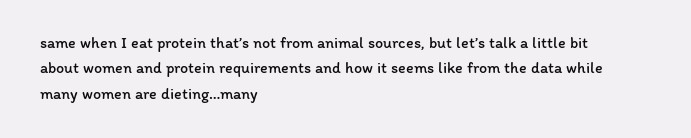same when I eat protein that’s not from animal sources, but let’s talk a little bit about women and protein requirements and how it seems like from the data while many women are dieting…many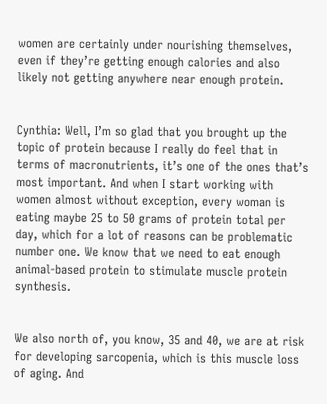women are certainly under nourishing themselves, even if they’re getting enough calories and also likely not getting anywhere near enough protein.


Cynthia: Well, I’m so glad that you brought up the topic of protein because I really do feel that in terms of macronutrients, it’s one of the ones that’s most important. And when I start working with women almost without exception, every woman is eating maybe 25 to 50 grams of protein total per day, which for a lot of reasons can be problematic number one. We know that we need to eat enough animal-based protein to stimulate muscle protein synthesis.


We also north of, you know, 35 and 40, we are at risk for developing sarcopenia, which is this muscle loss of aging. And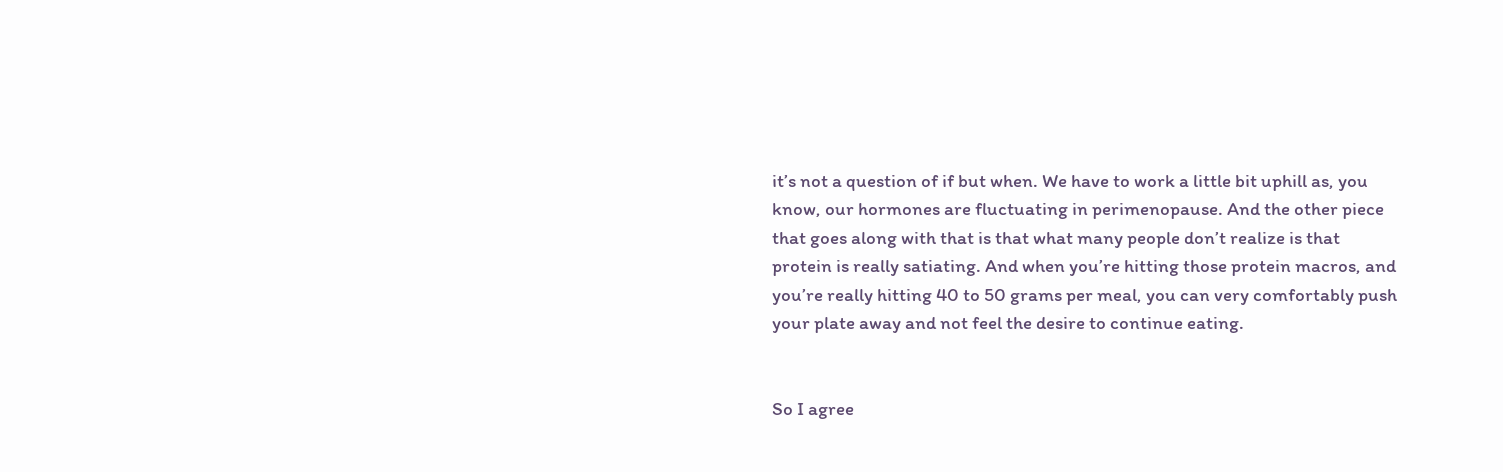it’s not a question of if but when. We have to work a little bit uphill as, you know, our hormones are fluctuating in perimenopause. And the other piece that goes along with that is that what many people don’t realize is that protein is really satiating. And when you’re hitting those protein macros, and you’re really hitting 40 to 50 grams per meal, you can very comfortably push your plate away and not feel the desire to continue eating.


So I agree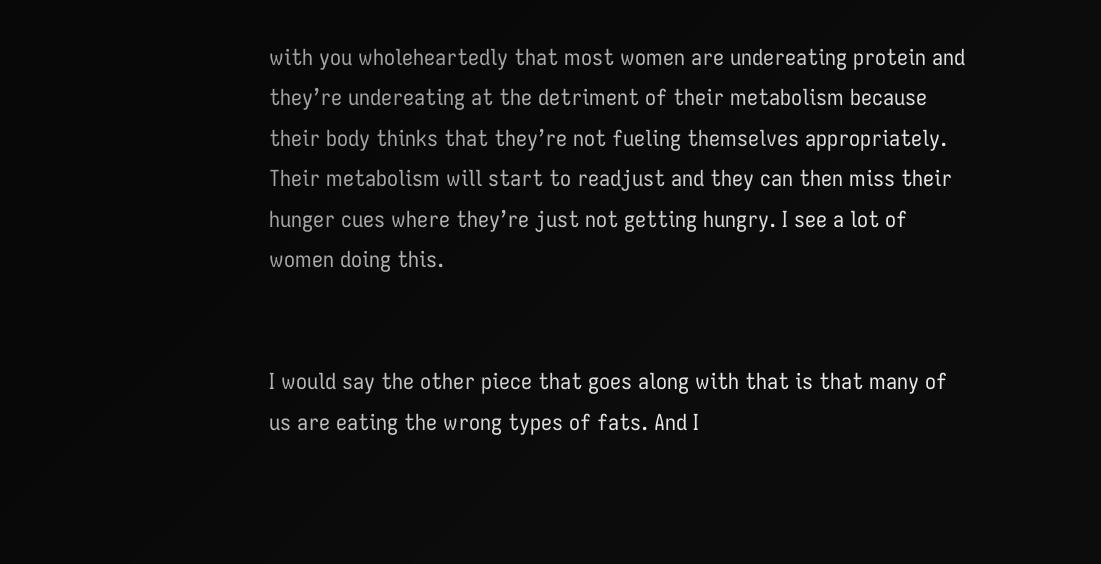with you wholeheartedly that most women are undereating protein and they’re undereating at the detriment of their metabolism because their body thinks that they’re not fueling themselves appropriately. Their metabolism will start to readjust and they can then miss their hunger cues where they’re just not getting hungry. I see a lot of women doing this.


I would say the other piece that goes along with that is that many of us are eating the wrong types of fats. And I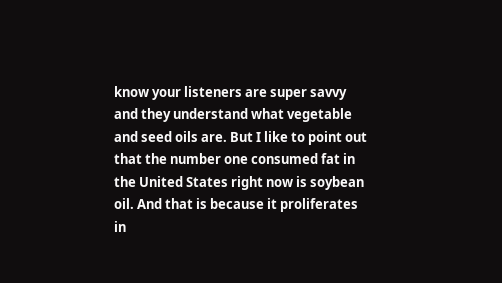know your listeners are super savvy and they understand what vegetable and seed oils are. But I like to point out that the number one consumed fat in the United States right now is soybean oil. And that is because it proliferates in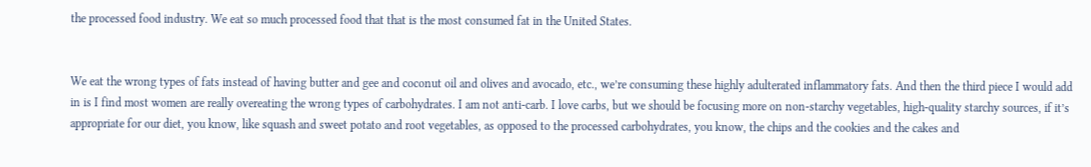the processed food industry. We eat so much processed food that that is the most consumed fat in the United States.


We eat the wrong types of fats instead of having butter and gee and coconut oil and olives and avocado, etc., we’re consuming these highly adulterated inflammatory fats. And then the third piece I would add in is I find most women are really overeating the wrong types of carbohydrates. I am not anti-carb. I love carbs, but we should be focusing more on non-starchy vegetables, high-quality starchy sources, if it’s appropriate for our diet, you know, like squash and sweet potato and root vegetables, as opposed to the processed carbohydrates, you know, the chips and the cookies and the cakes and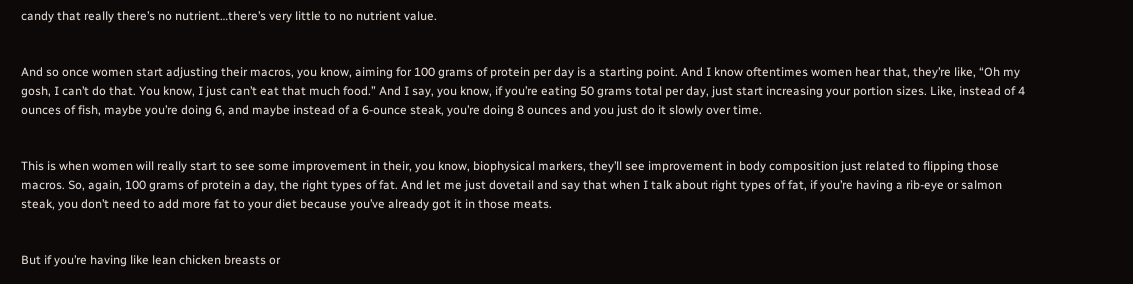candy that really there’s no nutrient…there’s very little to no nutrient value.


And so once women start adjusting their macros, you know, aiming for 100 grams of protein per day is a starting point. And I know oftentimes women hear that, they’re like, “Oh my gosh, I can’t do that. You know, I just can’t eat that much food.” And I say, you know, if you’re eating 50 grams total per day, just start increasing your portion sizes. Like, instead of 4 ounces of fish, maybe you’re doing 6, and maybe instead of a 6-ounce steak, you’re doing 8 ounces and you just do it slowly over time.


This is when women will really start to see some improvement in their, you know, biophysical markers, they’ll see improvement in body composition just related to flipping those macros. So, again, 100 grams of protein a day, the right types of fat. And let me just dovetail and say that when I talk about right types of fat, if you’re having a rib-eye or salmon steak, you don’t need to add more fat to your diet because you’ve already got it in those meats.


But if you’re having like lean chicken breasts or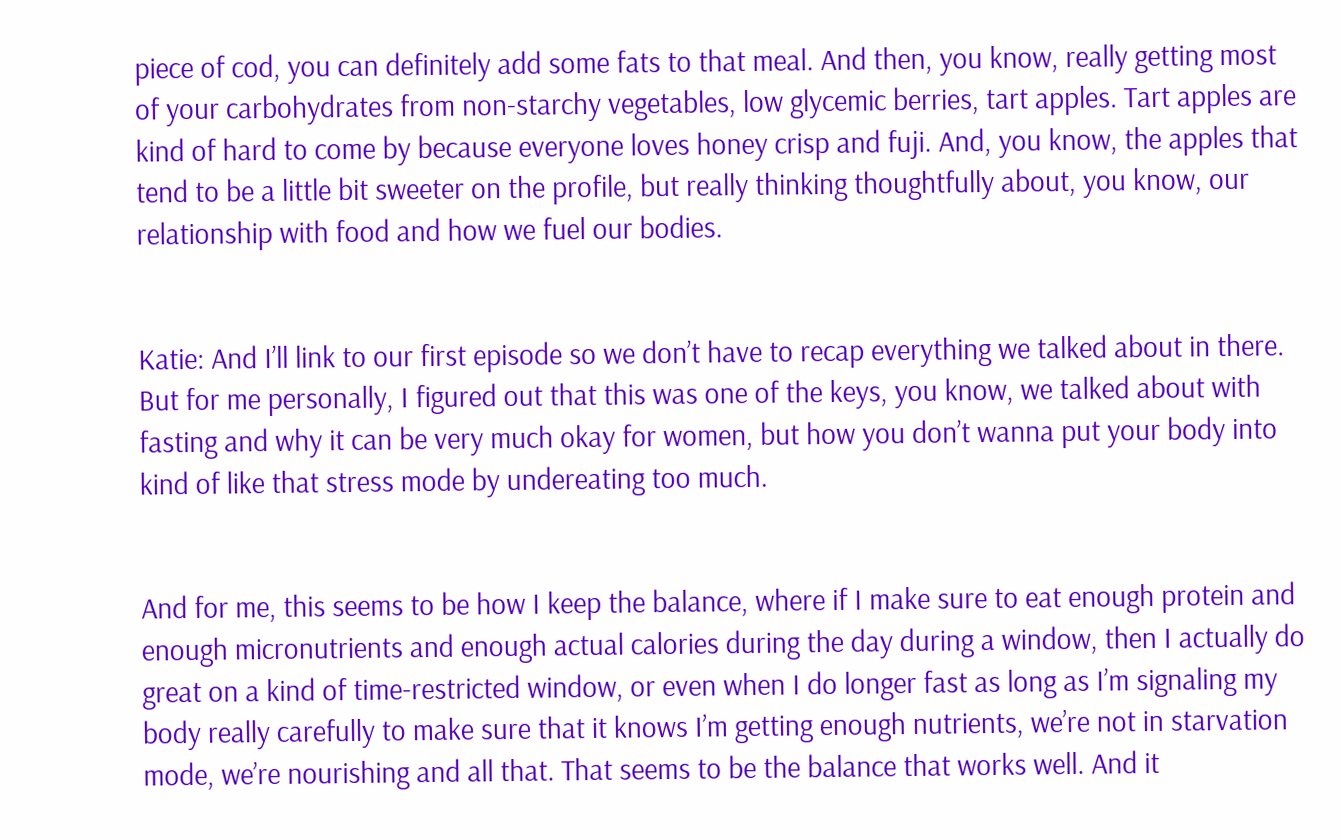piece of cod, you can definitely add some fats to that meal. And then, you know, really getting most of your carbohydrates from non-starchy vegetables, low glycemic berries, tart apples. Tart apples are kind of hard to come by because everyone loves honey crisp and fuji. And, you know, the apples that tend to be a little bit sweeter on the profile, but really thinking thoughtfully about, you know, our relationship with food and how we fuel our bodies.


Katie: And I’ll link to our first episode so we don’t have to recap everything we talked about in there. But for me personally, I figured out that this was one of the keys, you know, we talked about with fasting and why it can be very much okay for women, but how you don’t wanna put your body into kind of like that stress mode by undereating too much.


And for me, this seems to be how I keep the balance, where if I make sure to eat enough protein and enough micronutrients and enough actual calories during the day during a window, then I actually do great on a kind of time-restricted window, or even when I do longer fast as long as I’m signaling my body really carefully to make sure that it knows I’m getting enough nutrients, we’re not in starvation mode, we’re nourishing and all that. That seems to be the balance that works well. And it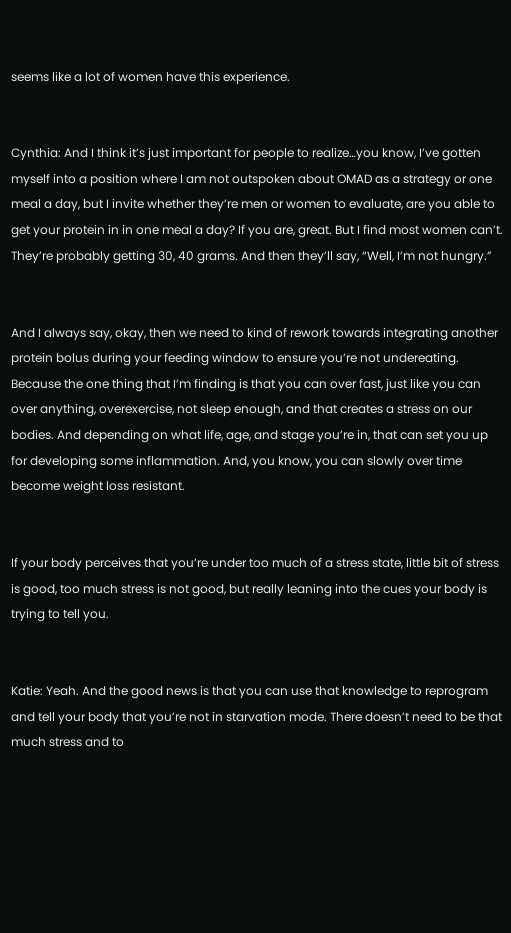seems like a lot of women have this experience.


Cynthia: And I think it’s just important for people to realize…you know, I’ve gotten myself into a position where I am not outspoken about OMAD as a strategy or one meal a day, but I invite whether they’re men or women to evaluate, are you able to get your protein in in one meal a day? If you are, great. But I find most women can’t. They’re probably getting 30, 40 grams. And then they’ll say, “Well, I’m not hungry.”


And I always say, okay, then we need to kind of rework towards integrating another protein bolus during your feeding window to ensure you’re not undereating. Because the one thing that I’m finding is that you can over fast, just like you can over anything, overexercise, not sleep enough, and that creates a stress on our bodies. And depending on what life, age, and stage you’re in, that can set you up for developing some inflammation. And, you know, you can slowly over time become weight loss resistant.


If your body perceives that you’re under too much of a stress state, little bit of stress is good, too much stress is not good, but really leaning into the cues your body is trying to tell you.


Katie: Yeah. And the good news is that you can use that knowledge to reprogram and tell your body that you’re not in starvation mode. There doesn’t need to be that much stress and to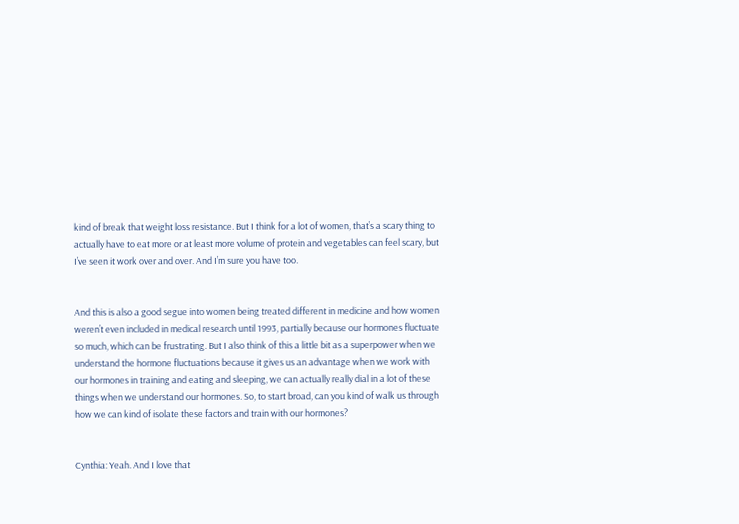kind of break that weight loss resistance. But I think for a lot of women, that’s a scary thing to actually have to eat more or at least more volume of protein and vegetables can feel scary, but I’ve seen it work over and over. And I’m sure you have too.


And this is also a good segue into women being treated different in medicine and how women weren’t even included in medical research until 1993, partially because our hormones fluctuate so much, which can be frustrating. But I also think of this a little bit as a superpower when we understand the hormone fluctuations because it gives us an advantage when we work with our hormones in training and eating and sleeping, we can actually really dial in a lot of these things when we understand our hormones. So, to start broad, can you kind of walk us through how we can kind of isolate these factors and train with our hormones?


Cynthia: Yeah. And I love that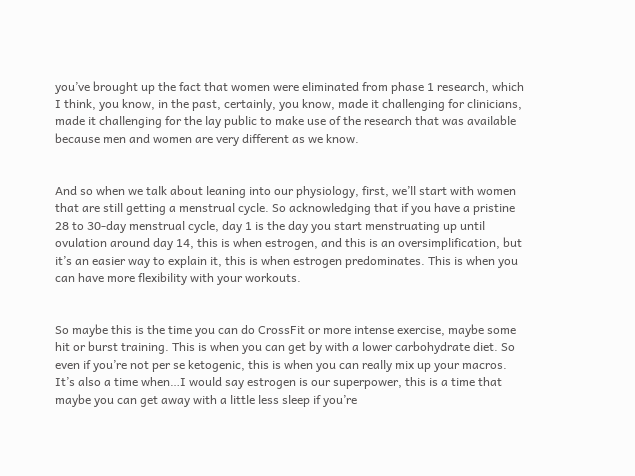you’ve brought up the fact that women were eliminated from phase 1 research, which I think, you know, in the past, certainly, you know, made it challenging for clinicians, made it challenging for the lay public to make use of the research that was available because men and women are very different as we know.


And so when we talk about leaning into our physiology, first, we’ll start with women that are still getting a menstrual cycle. So acknowledging that if you have a pristine 28 to 30-day menstrual cycle, day 1 is the day you start menstruating up until ovulation around day 14, this is when estrogen, and this is an oversimplification, but it’s an easier way to explain it, this is when estrogen predominates. This is when you can have more flexibility with your workouts.


So maybe this is the time you can do CrossFit or more intense exercise, maybe some hit or burst training. This is when you can get by with a lower carbohydrate diet. So even if you’re not per se ketogenic, this is when you can really mix up your macros. It’s also a time when…I would say estrogen is our superpower, this is a time that maybe you can get away with a little less sleep if you’re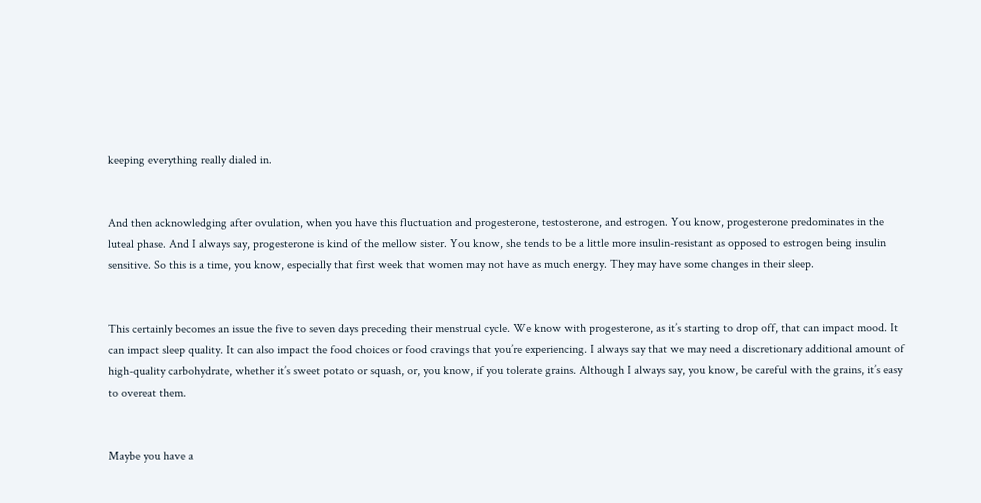keeping everything really dialed in.


And then acknowledging after ovulation, when you have this fluctuation and progesterone, testosterone, and estrogen. You know, progesterone predominates in the luteal phase. And I always say, progesterone is kind of the mellow sister. You know, she tends to be a little more insulin-resistant as opposed to estrogen being insulin sensitive. So this is a time, you know, especially that first week that women may not have as much energy. They may have some changes in their sleep.


This certainly becomes an issue the five to seven days preceding their menstrual cycle. We know with progesterone, as it’s starting to drop off, that can impact mood. It can impact sleep quality. It can also impact the food choices or food cravings that you’re experiencing. I always say that we may need a discretionary additional amount of high-quality carbohydrate, whether it’s sweet potato or squash, or, you know, if you tolerate grains. Although I always say, you know, be careful with the grains, it’s easy to overeat them.


Maybe you have a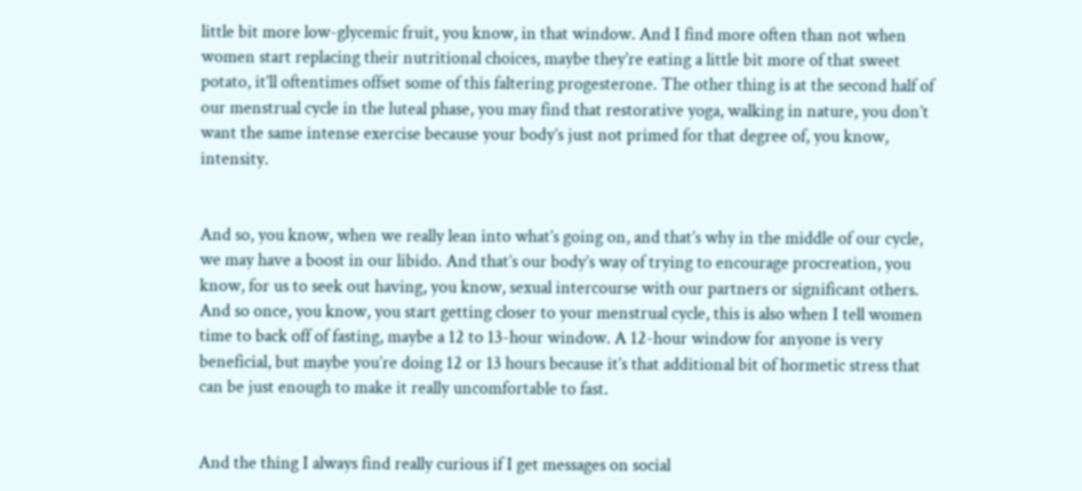little bit more low-glycemic fruit, you know, in that window. And I find more often than not when women start replacing their nutritional choices, maybe they’re eating a little bit more of that sweet potato, it’ll oftentimes offset some of this faltering progesterone. The other thing is at the second half of our menstrual cycle in the luteal phase, you may find that restorative yoga, walking in nature, you don’t want the same intense exercise because your body’s just not primed for that degree of, you know, intensity.


And so, you know, when we really lean into what’s going on, and that’s why in the middle of our cycle, we may have a boost in our libido. And that’s our body’s way of trying to encourage procreation, you know, for us to seek out having, you know, sexual intercourse with our partners or significant others. And so once, you know, you start getting closer to your menstrual cycle, this is also when I tell women time to back off of fasting, maybe a 12 to 13-hour window. A 12-hour window for anyone is very beneficial, but maybe you’re doing 12 or 13 hours because it’s that additional bit of hormetic stress that can be just enough to make it really uncomfortable to fast.


And the thing I always find really curious if I get messages on social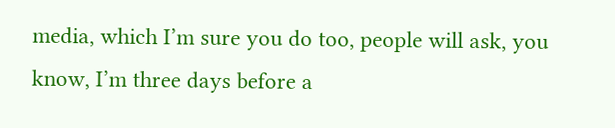media, which I’m sure you do too, people will ask, you know, I’m three days before a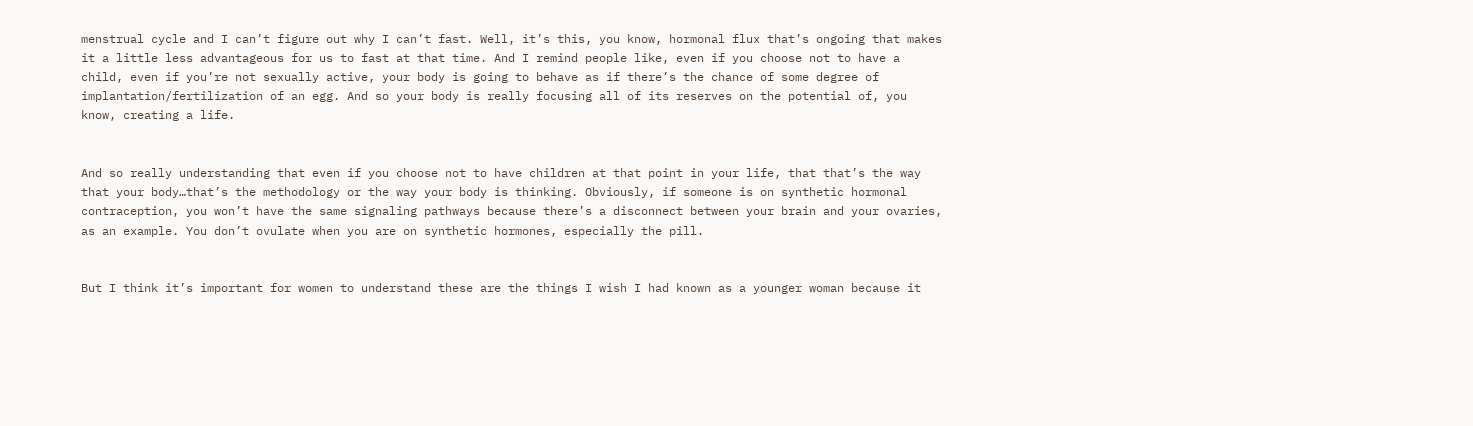menstrual cycle and I can’t figure out why I can’t fast. Well, it’s this, you know, hormonal flux that’s ongoing that makes it a little less advantageous for us to fast at that time. And I remind people like, even if you choose not to have a child, even if you’re not sexually active, your body is going to behave as if there’s the chance of some degree of implantation/fertilization of an egg. And so your body is really focusing all of its reserves on the potential of, you know, creating a life.


And so really understanding that even if you choose not to have children at that point in your life, that that’s the way that your body…that’s the methodology or the way your body is thinking. Obviously, if someone is on synthetic hormonal contraception, you won’t have the same signaling pathways because there’s a disconnect between your brain and your ovaries, as an example. You don’t ovulate when you are on synthetic hormones, especially the pill.


But I think it’s important for women to understand these are the things I wish I had known as a younger woman because it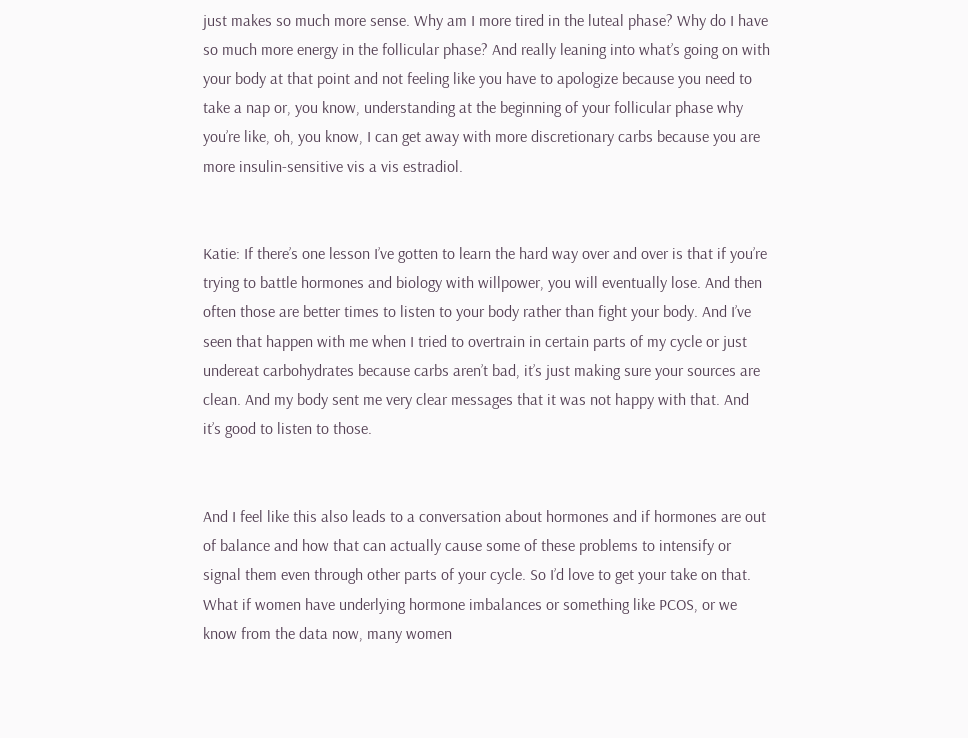just makes so much more sense. Why am I more tired in the luteal phase? Why do I have so much more energy in the follicular phase? And really leaning into what’s going on with your body at that point and not feeling like you have to apologize because you need to take a nap or, you know, understanding at the beginning of your follicular phase why you’re like, oh, you know, I can get away with more discretionary carbs because you are more insulin-sensitive vis a vis estradiol.


Katie: If there’s one lesson I’ve gotten to learn the hard way over and over is that if you’re trying to battle hormones and biology with willpower, you will eventually lose. And then often those are better times to listen to your body rather than fight your body. And I’ve seen that happen with me when I tried to overtrain in certain parts of my cycle or just undereat carbohydrates because carbs aren’t bad, it’s just making sure your sources are clean. And my body sent me very clear messages that it was not happy with that. And it’s good to listen to those.


And I feel like this also leads to a conversation about hormones and if hormones are out of balance and how that can actually cause some of these problems to intensify or signal them even through other parts of your cycle. So I’d love to get your take on that. What if women have underlying hormone imbalances or something like PCOS, or we know from the data now, many women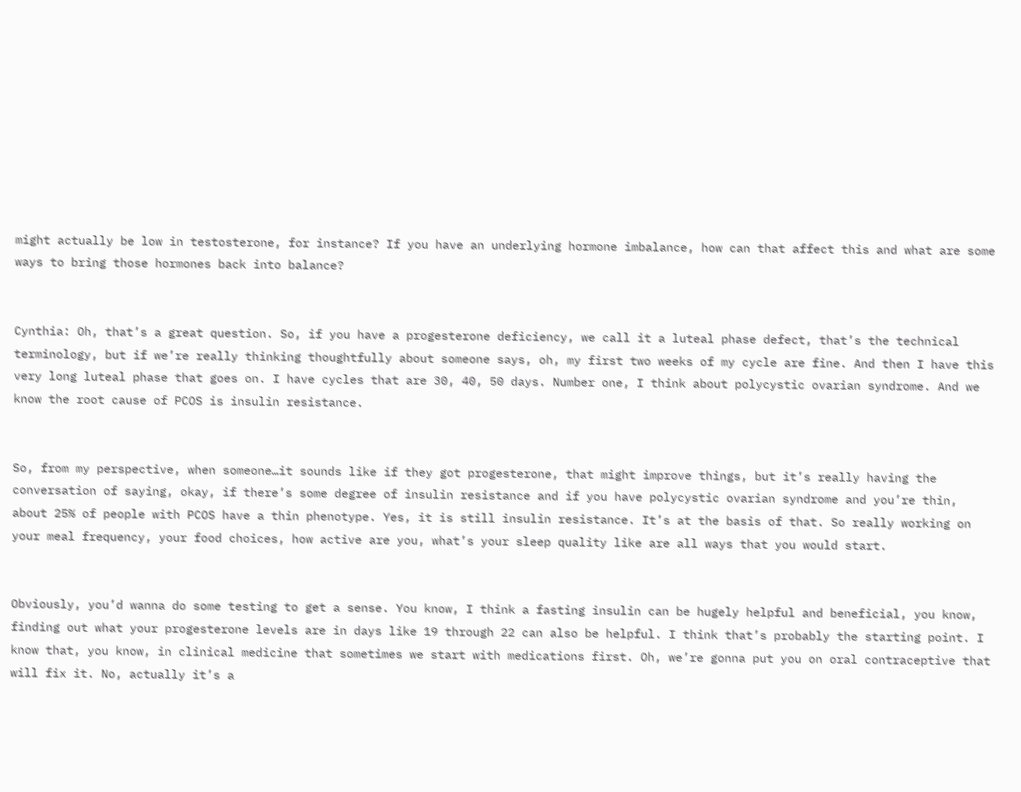might actually be low in testosterone, for instance? If you have an underlying hormone imbalance, how can that affect this and what are some ways to bring those hormones back into balance?


Cynthia: Oh, that’s a great question. So, if you have a progesterone deficiency, we call it a luteal phase defect, that’s the technical terminology, but if we’re really thinking thoughtfully about someone says, oh, my first two weeks of my cycle are fine. And then I have this very long luteal phase that goes on. I have cycles that are 30, 40, 50 days. Number one, I think about polycystic ovarian syndrome. And we know the root cause of PCOS is insulin resistance.


So, from my perspective, when someone…it sounds like if they got progesterone, that might improve things, but it’s really having the conversation of saying, okay, if there’s some degree of insulin resistance and if you have polycystic ovarian syndrome and you’re thin, about 25% of people with PCOS have a thin phenotype. Yes, it is still insulin resistance. It’s at the basis of that. So really working on your meal frequency, your food choices, how active are you, what’s your sleep quality like are all ways that you would start.


Obviously, you’d wanna do some testing to get a sense. You know, I think a fasting insulin can be hugely helpful and beneficial, you know, finding out what your progesterone levels are in days like 19 through 22 can also be helpful. I think that’s probably the starting point. I know that, you know, in clinical medicine that sometimes we start with medications first. Oh, we’re gonna put you on oral contraceptive that will fix it. No, actually it’s a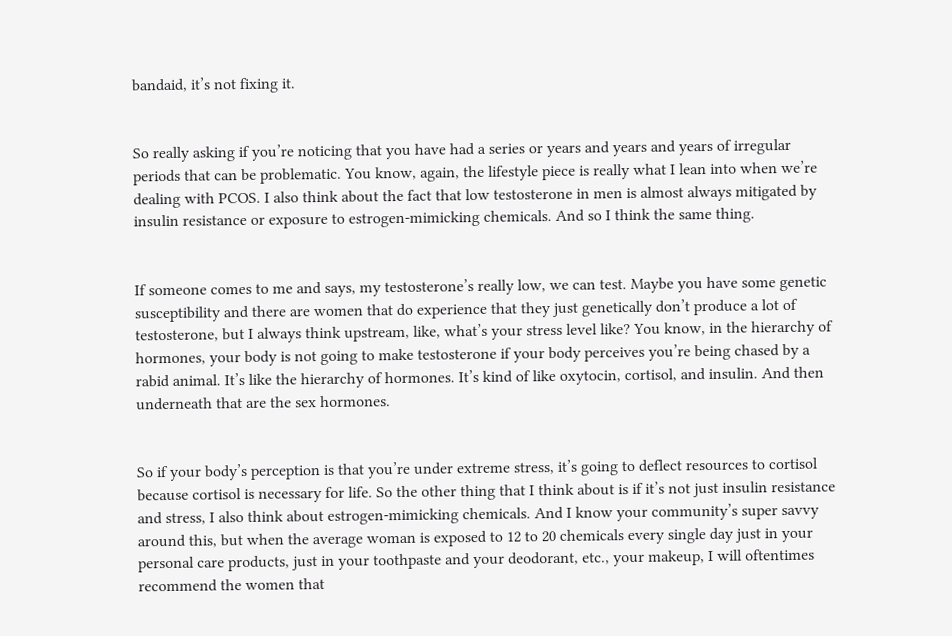bandaid, it’s not fixing it.


So really asking if you’re noticing that you have had a series or years and years and years of irregular periods that can be problematic. You know, again, the lifestyle piece is really what I lean into when we’re dealing with PCOS. I also think about the fact that low testosterone in men is almost always mitigated by insulin resistance or exposure to estrogen-mimicking chemicals. And so I think the same thing.


If someone comes to me and says, my testosterone’s really low, we can test. Maybe you have some genetic susceptibility and there are women that do experience that they just genetically don’t produce a lot of testosterone, but I always think upstream, like, what’s your stress level like? You know, in the hierarchy of hormones, your body is not going to make testosterone if your body perceives you’re being chased by a rabid animal. It’s like the hierarchy of hormones. It’s kind of like oxytocin, cortisol, and insulin. And then underneath that are the sex hormones.


So if your body’s perception is that you’re under extreme stress, it’s going to deflect resources to cortisol because cortisol is necessary for life. So the other thing that I think about is if it’s not just insulin resistance and stress, I also think about estrogen-mimicking chemicals. And I know your community’s super savvy around this, but when the average woman is exposed to 12 to 20 chemicals every single day just in your personal care products, just in your toothpaste and your deodorant, etc., your makeup, I will oftentimes recommend the women that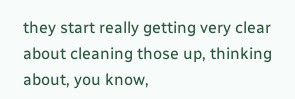they start really getting very clear about cleaning those up, thinking about, you know,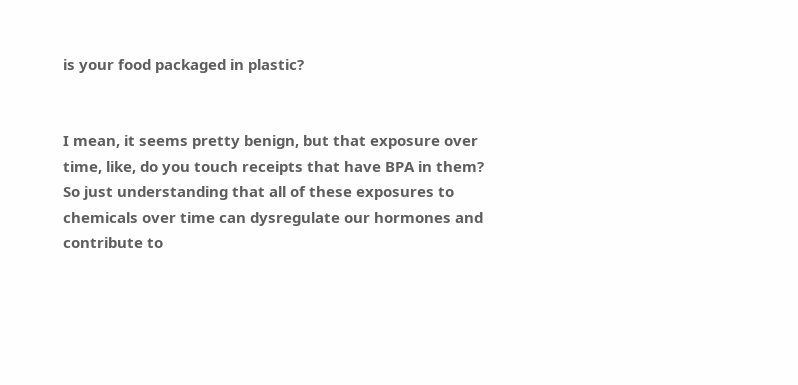is your food packaged in plastic?


I mean, it seems pretty benign, but that exposure over time, like, do you touch receipts that have BPA in them? So just understanding that all of these exposures to chemicals over time can dysregulate our hormones and contribute to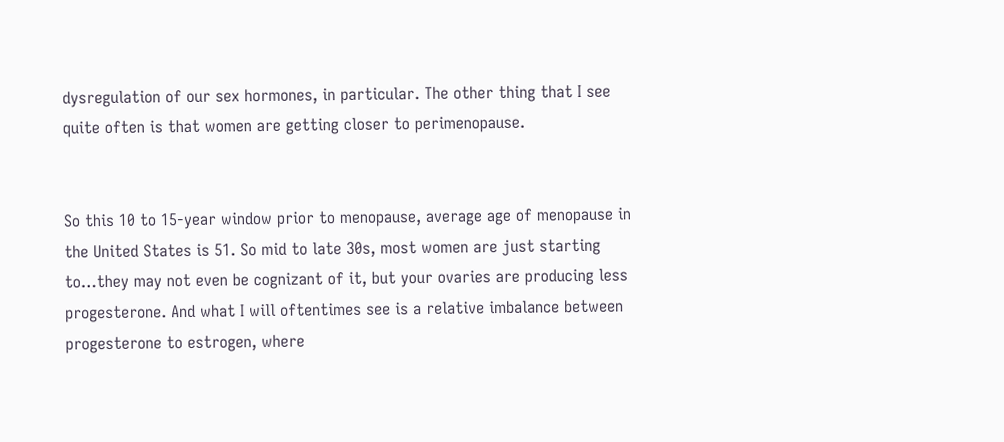dysregulation of our sex hormones, in particular. The other thing that I see quite often is that women are getting closer to perimenopause.


So this 10 to 15-year window prior to menopause, average age of menopause in the United States is 51. So mid to late 30s, most women are just starting to…they may not even be cognizant of it, but your ovaries are producing less progesterone. And what I will oftentimes see is a relative imbalance between progesterone to estrogen, where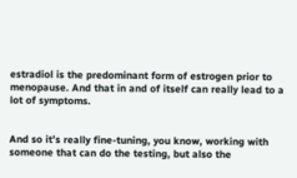estradiol is the predominant form of estrogen prior to menopause. And that in and of itself can really lead to a lot of symptoms.


And so it’s really fine-tuning, you know, working with someone that can do the testing, but also the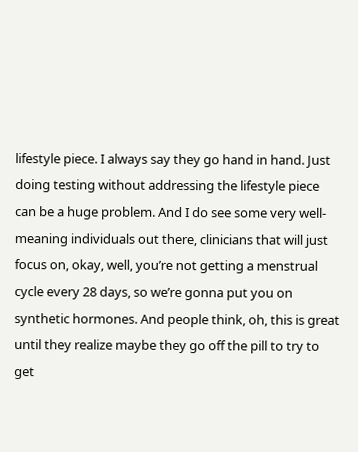lifestyle piece. I always say they go hand in hand. Just doing testing without addressing the lifestyle piece can be a huge problem. And I do see some very well-meaning individuals out there, clinicians that will just focus on, okay, well, you’re not getting a menstrual cycle every 28 days, so we’re gonna put you on synthetic hormones. And people think, oh, this is great until they realize maybe they go off the pill to try to get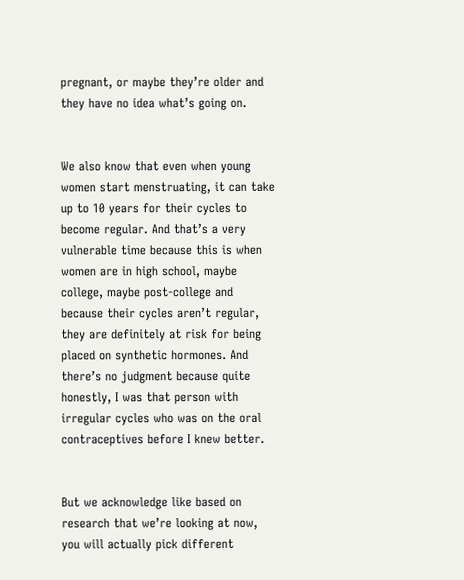pregnant, or maybe they’re older and they have no idea what’s going on.


We also know that even when young women start menstruating, it can take up to 10 years for their cycles to become regular. And that’s a very vulnerable time because this is when women are in high school, maybe college, maybe post-college and because their cycles aren’t regular, they are definitely at risk for being placed on synthetic hormones. And there’s no judgment because quite honestly, I was that person with irregular cycles who was on the oral contraceptives before I knew better.


But we acknowledge like based on research that we’re looking at now, you will actually pick different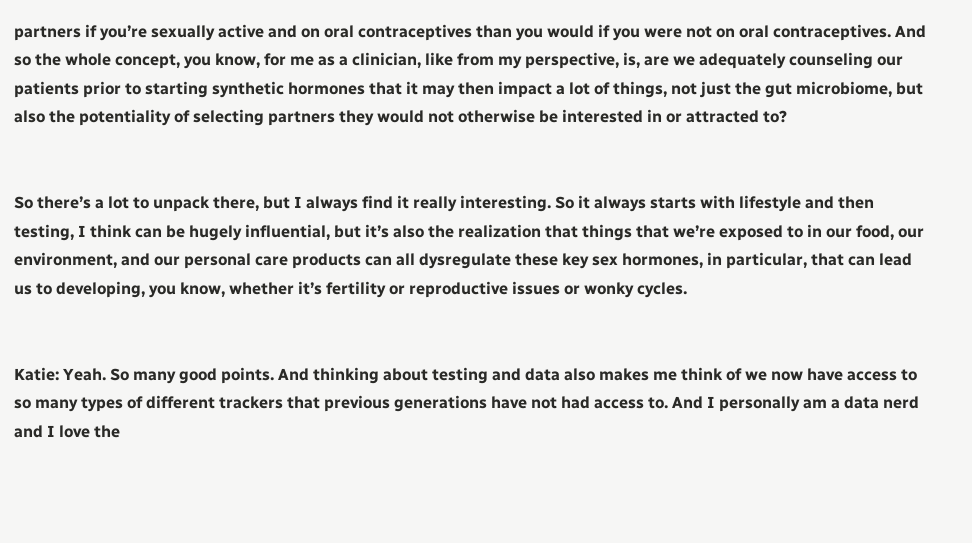partners if you’re sexually active and on oral contraceptives than you would if you were not on oral contraceptives. And so the whole concept, you know, for me as a clinician, like from my perspective, is, are we adequately counseling our patients prior to starting synthetic hormones that it may then impact a lot of things, not just the gut microbiome, but also the potentiality of selecting partners they would not otherwise be interested in or attracted to?


So there’s a lot to unpack there, but I always find it really interesting. So it always starts with lifestyle and then testing, I think can be hugely influential, but it’s also the realization that things that we’re exposed to in our food, our environment, and our personal care products can all dysregulate these key sex hormones, in particular, that can lead us to developing, you know, whether it’s fertility or reproductive issues or wonky cycles.


Katie: Yeah. So many good points. And thinking about testing and data also makes me think of we now have access to so many types of different trackers that previous generations have not had access to. And I personally am a data nerd and I love the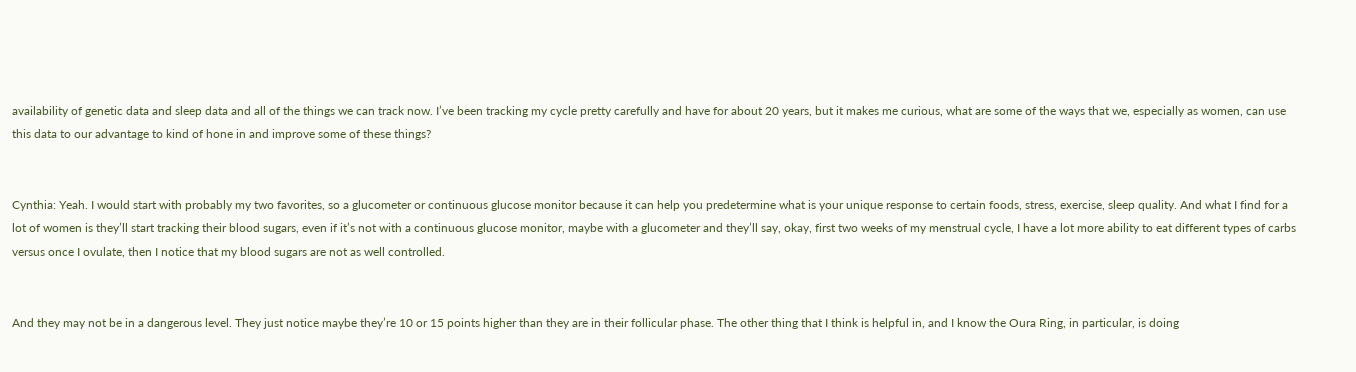availability of genetic data and sleep data and all of the things we can track now. I’ve been tracking my cycle pretty carefully and have for about 20 years, but it makes me curious, what are some of the ways that we, especially as women, can use this data to our advantage to kind of hone in and improve some of these things?


Cynthia: Yeah. I would start with probably my two favorites, so a glucometer or continuous glucose monitor because it can help you predetermine what is your unique response to certain foods, stress, exercise, sleep quality. And what I find for a lot of women is they’ll start tracking their blood sugars, even if it’s not with a continuous glucose monitor, maybe with a glucometer and they’ll say, okay, first two weeks of my menstrual cycle, I have a lot more ability to eat different types of carbs versus once I ovulate, then I notice that my blood sugars are not as well controlled.


And they may not be in a dangerous level. They just notice maybe they’re 10 or 15 points higher than they are in their follicular phase. The other thing that I think is helpful in, and I know the Oura Ring, in particular, is doing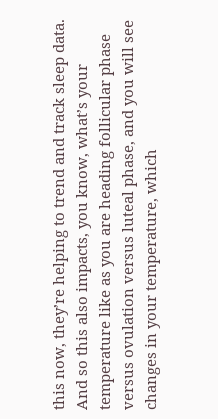this now, they’re helping to trend and track sleep data. And so this also impacts, you know, what’s your temperature like as you are heading follicular phase versus ovulation versus luteal phase, and you will see changes in your temperature, which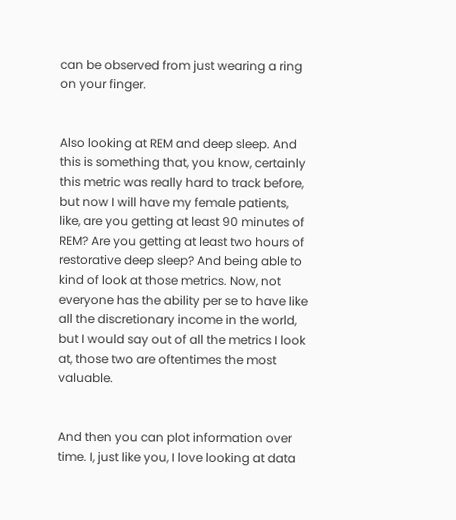can be observed from just wearing a ring on your finger.


Also looking at REM and deep sleep. And this is something that, you know, certainly this metric was really hard to track before, but now I will have my female patients, like, are you getting at least 90 minutes of REM? Are you getting at least two hours of restorative deep sleep? And being able to kind of look at those metrics. Now, not everyone has the ability per se to have like all the discretionary income in the world, but I would say out of all the metrics I look at, those two are oftentimes the most valuable.


And then you can plot information over time. I, just like you, I love looking at data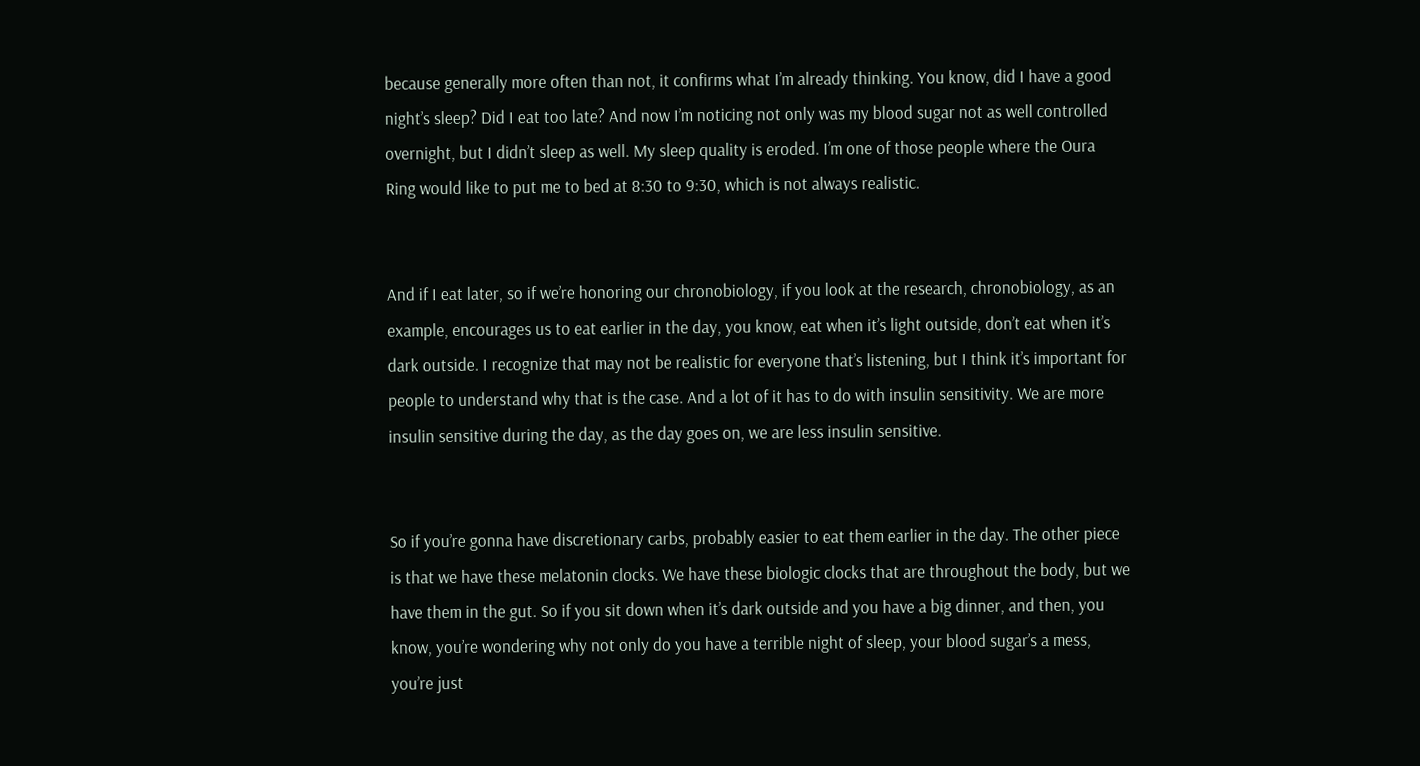because generally more often than not, it confirms what I’m already thinking. You know, did I have a good night’s sleep? Did I eat too late? And now I’m noticing not only was my blood sugar not as well controlled overnight, but I didn’t sleep as well. My sleep quality is eroded. I’m one of those people where the Oura Ring would like to put me to bed at 8:30 to 9:30, which is not always realistic.


And if I eat later, so if we’re honoring our chronobiology, if you look at the research, chronobiology, as an example, encourages us to eat earlier in the day, you know, eat when it’s light outside, don’t eat when it’s dark outside. I recognize that may not be realistic for everyone that’s listening, but I think it’s important for people to understand why that is the case. And a lot of it has to do with insulin sensitivity. We are more insulin sensitive during the day, as the day goes on, we are less insulin sensitive.


So if you’re gonna have discretionary carbs, probably easier to eat them earlier in the day. The other piece is that we have these melatonin clocks. We have these biologic clocks that are throughout the body, but we have them in the gut. So if you sit down when it’s dark outside and you have a big dinner, and then, you know, you’re wondering why not only do you have a terrible night of sleep, your blood sugar’s a mess, you’re just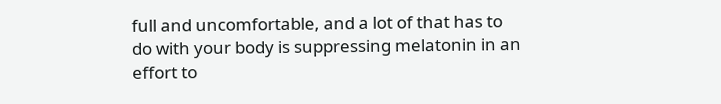full and uncomfortable, and a lot of that has to do with your body is suppressing melatonin in an effort to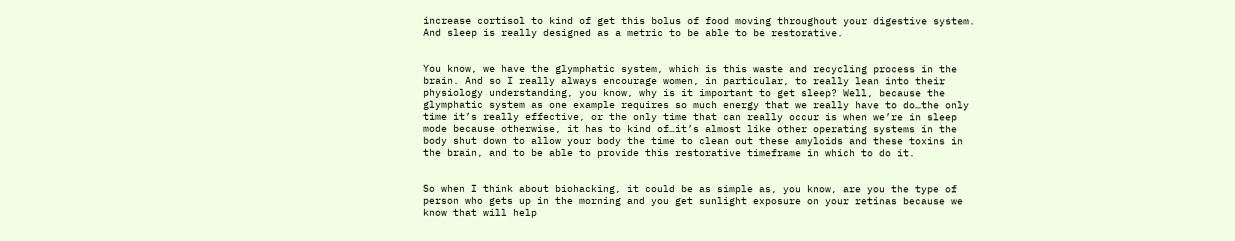increase cortisol to kind of get this bolus of food moving throughout your digestive system. And sleep is really designed as a metric to be able to be restorative.


You know, we have the glymphatic system, which is this waste and recycling process in the brain. And so I really always encourage women, in particular, to really lean into their physiology understanding, you know, why is it important to get sleep? Well, because the glymphatic system as one example requires so much energy that we really have to do…the only time it’s really effective, or the only time that can really occur is when we’re in sleep mode because otherwise, it has to kind of…it’s almost like other operating systems in the body shut down to allow your body the time to clean out these amyloids and these toxins in the brain, and to be able to provide this restorative timeframe in which to do it.


So when I think about biohacking, it could be as simple as, you know, are you the type of person who gets up in the morning and you get sunlight exposure on your retinas because we know that will help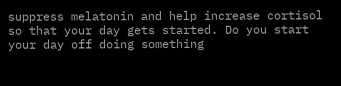suppress melatonin and help increase cortisol so that your day gets started. Do you start your day off doing something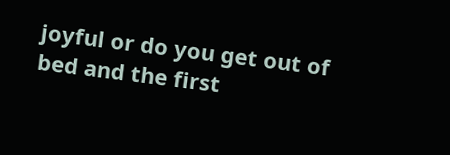joyful or do you get out of bed and the first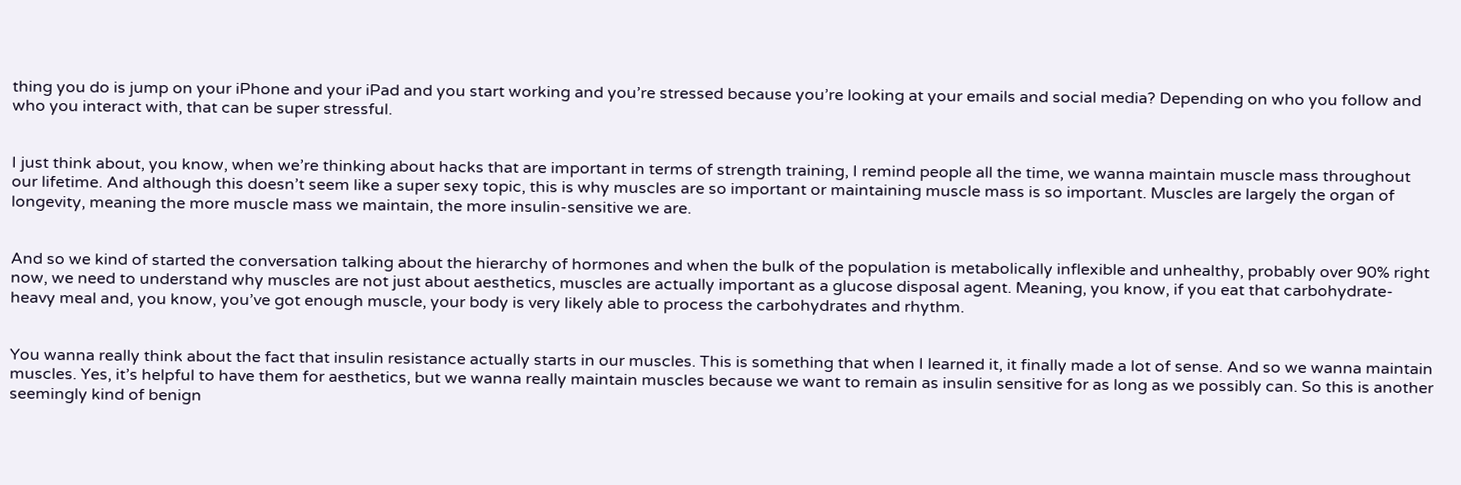thing you do is jump on your iPhone and your iPad and you start working and you’re stressed because you’re looking at your emails and social media? Depending on who you follow and who you interact with, that can be super stressful.


I just think about, you know, when we’re thinking about hacks that are important in terms of strength training, I remind people all the time, we wanna maintain muscle mass throughout our lifetime. And although this doesn’t seem like a super sexy topic, this is why muscles are so important or maintaining muscle mass is so important. Muscles are largely the organ of longevity, meaning the more muscle mass we maintain, the more insulin-sensitive we are.


And so we kind of started the conversation talking about the hierarchy of hormones and when the bulk of the population is metabolically inflexible and unhealthy, probably over 90% right now, we need to understand why muscles are not just about aesthetics, muscles are actually important as a glucose disposal agent. Meaning, you know, if you eat that carbohydrate-heavy meal and, you know, you’ve got enough muscle, your body is very likely able to process the carbohydrates and rhythm.


You wanna really think about the fact that insulin resistance actually starts in our muscles. This is something that when I learned it, it finally made a lot of sense. And so we wanna maintain muscles. Yes, it’s helpful to have them for aesthetics, but we wanna really maintain muscles because we want to remain as insulin sensitive for as long as we possibly can. So this is another seemingly kind of benign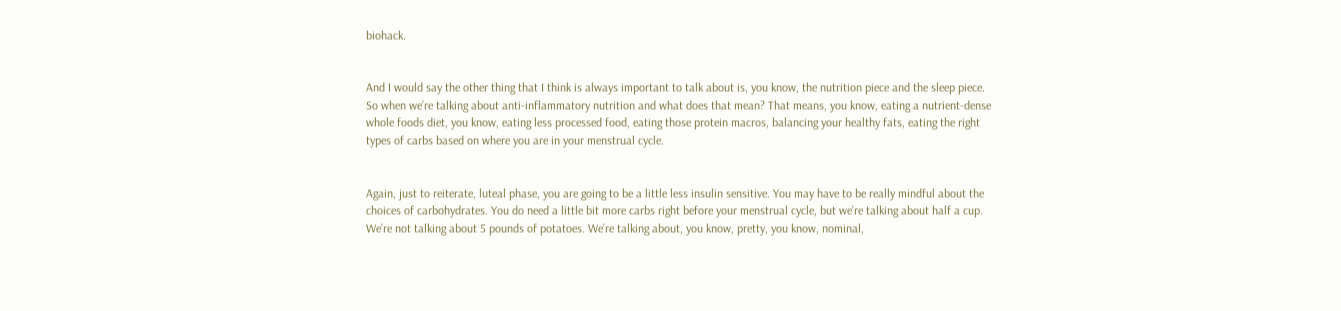biohack.


And I would say the other thing that I think is always important to talk about is, you know, the nutrition piece and the sleep piece. So when we’re talking about anti-inflammatory nutrition and what does that mean? That means, you know, eating a nutrient-dense whole foods diet, you know, eating less processed food, eating those protein macros, balancing your healthy fats, eating the right types of carbs based on where you are in your menstrual cycle.


Again, just to reiterate, luteal phase, you are going to be a little less insulin sensitive. You may have to be really mindful about the choices of carbohydrates. You do need a little bit more carbs right before your menstrual cycle, but we’re talking about half a cup. We’re not talking about 5 pounds of potatoes. We’re talking about, you know, pretty, you know, nominal,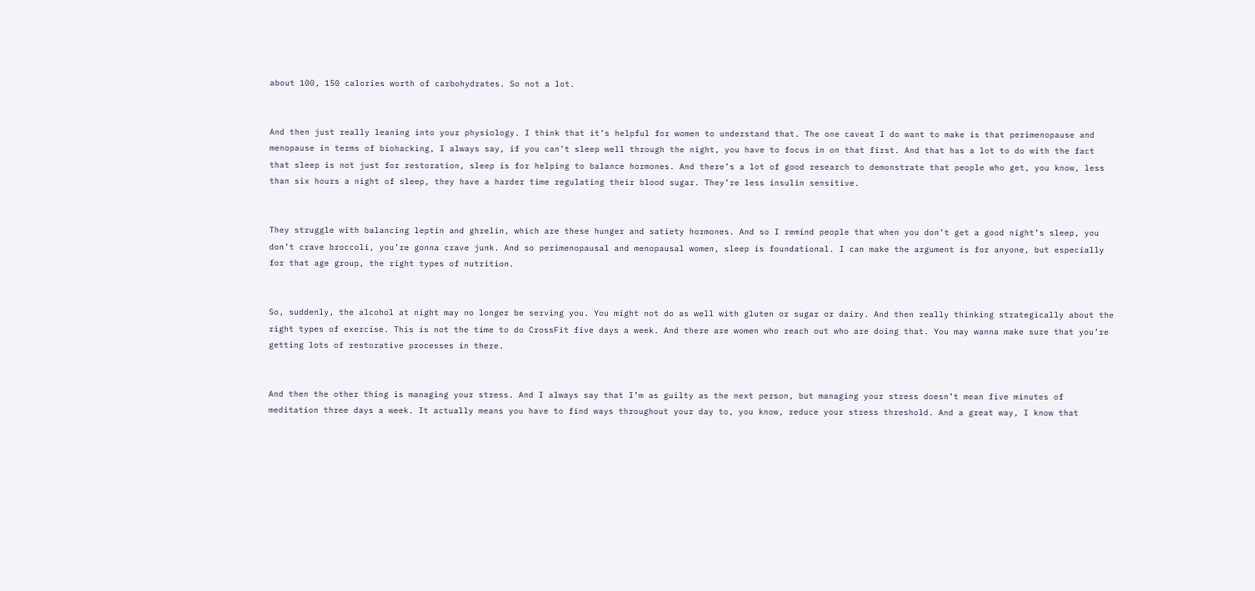about 100, 150 calories worth of carbohydrates. So not a lot.


And then just really leaning into your physiology. I think that it’s helpful for women to understand that. The one caveat I do want to make is that perimenopause and menopause in terms of biohacking, I always say, if you can’t sleep well through the night, you have to focus in on that first. And that has a lot to do with the fact that sleep is not just for restoration, sleep is for helping to balance hormones. And there’s a lot of good research to demonstrate that people who get, you know, less than six hours a night of sleep, they have a harder time regulating their blood sugar. They’re less insulin sensitive.


They struggle with balancing leptin and ghrelin, which are these hunger and satiety hormones. And so I remind people that when you don’t get a good night’s sleep, you don’t crave broccoli, you’re gonna crave junk. And so perimenopausal and menopausal women, sleep is foundational. I can make the argument is for anyone, but especially for that age group, the right types of nutrition.


So, suddenly, the alcohol at night may no longer be serving you. You might not do as well with gluten or sugar or dairy. And then really thinking strategically about the right types of exercise. This is not the time to do CrossFit five days a week. And there are women who reach out who are doing that. You may wanna make sure that you’re getting lots of restorative processes in there.


And then the other thing is managing your stress. And I always say that I’m as guilty as the next person, but managing your stress doesn’t mean five minutes of meditation three days a week. It actually means you have to find ways throughout your day to, you know, reduce your stress threshold. And a great way, I know that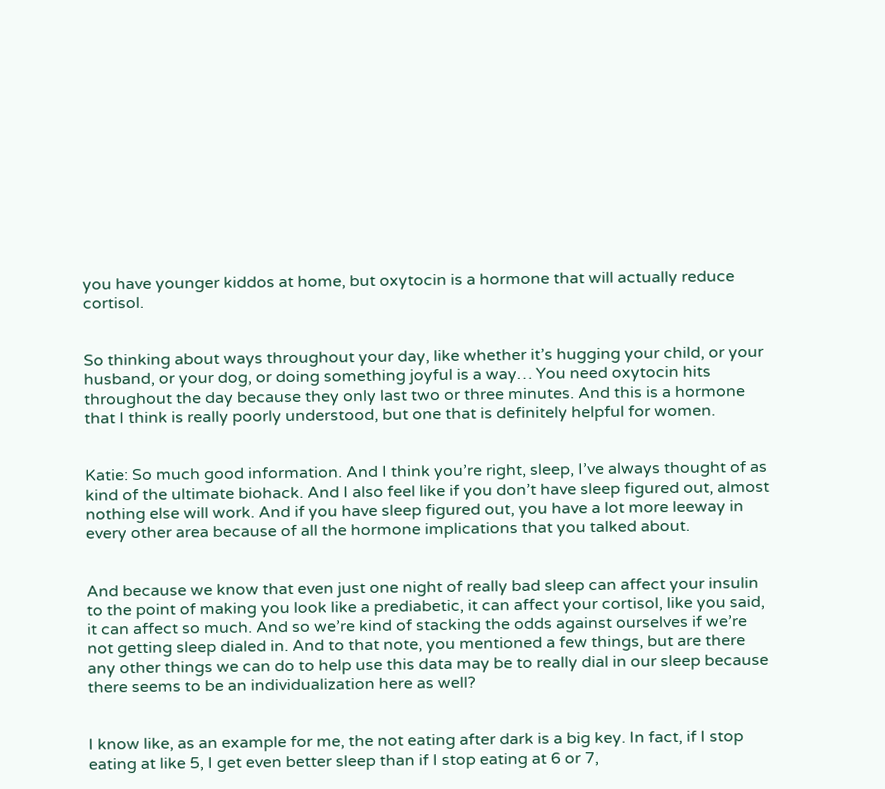you have younger kiddos at home, but oxytocin is a hormone that will actually reduce cortisol.


So thinking about ways throughout your day, like whether it’s hugging your child, or your husband, or your dog, or doing something joyful is a way… You need oxytocin hits throughout the day because they only last two or three minutes. And this is a hormone that I think is really poorly understood, but one that is definitely helpful for women.


Katie: So much good information. And I think you’re right, sleep, I’ve always thought of as kind of the ultimate biohack. And I also feel like if you don’t have sleep figured out, almost nothing else will work. And if you have sleep figured out, you have a lot more leeway in every other area because of all the hormone implications that you talked about.


And because we know that even just one night of really bad sleep can affect your insulin to the point of making you look like a prediabetic, it can affect your cortisol, like you said, it can affect so much. And so we’re kind of stacking the odds against ourselves if we’re not getting sleep dialed in. And to that note, you mentioned a few things, but are there any other things we can do to help use this data may be to really dial in our sleep because there seems to be an individualization here as well?


I know like, as an example for me, the not eating after dark is a big key. In fact, if I stop eating at like 5, I get even better sleep than if I stop eating at 6 or 7,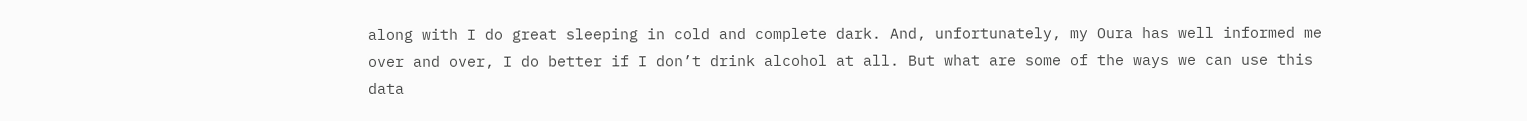along with I do great sleeping in cold and complete dark. And, unfortunately, my Oura has well informed me over and over, I do better if I don’t drink alcohol at all. But what are some of the ways we can use this data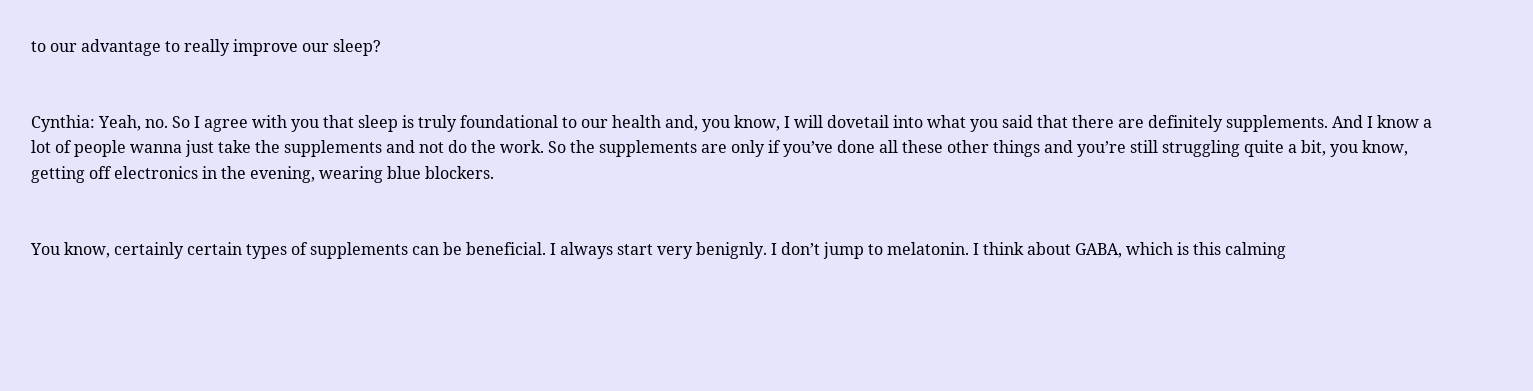to our advantage to really improve our sleep?


Cynthia: Yeah, no. So I agree with you that sleep is truly foundational to our health and, you know, I will dovetail into what you said that there are definitely supplements. And I know a lot of people wanna just take the supplements and not do the work. So the supplements are only if you’ve done all these other things and you’re still struggling quite a bit, you know, getting off electronics in the evening, wearing blue blockers.


You know, certainly certain types of supplements can be beneficial. I always start very benignly. I don’t jump to melatonin. I think about GABA, which is this calming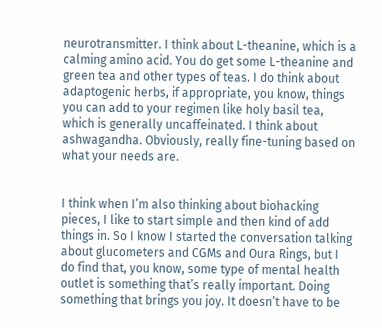neurotransmitter. I think about L-theanine, which is a calming amino acid. You do get some L-theanine and green tea and other types of teas. I do think about adaptogenic herbs, if appropriate, you know, things you can add to your regimen like holy basil tea, which is generally uncaffeinated. I think about ashwagandha. Obviously, really fine-tuning based on what your needs are.


I think when I’m also thinking about biohacking pieces, I like to start simple and then kind of add things in. So I know I started the conversation talking about glucometers and CGMs and Oura Rings, but I do find that, you know, some type of mental health outlet is something that’s really important. Doing something that brings you joy. It doesn’t have to be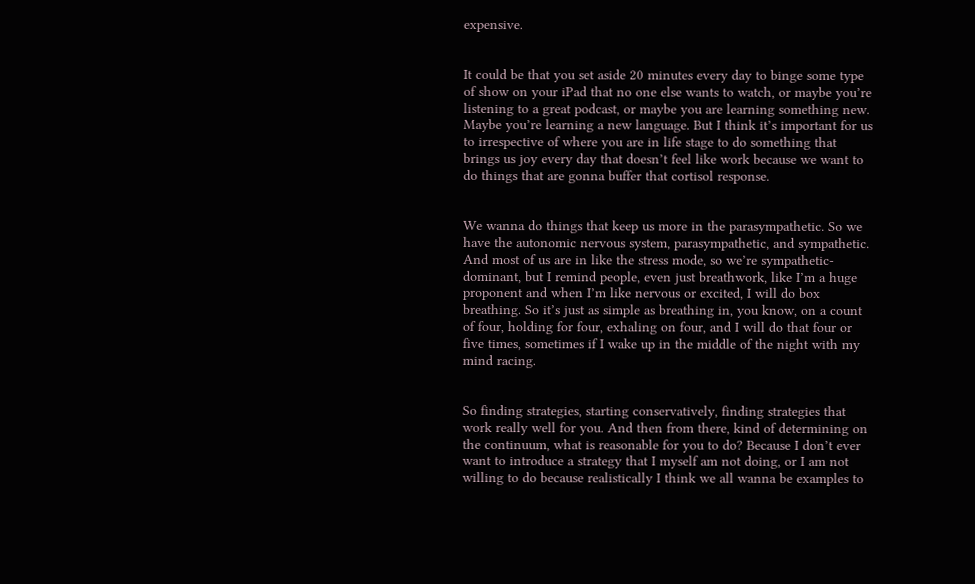expensive.


It could be that you set aside 20 minutes every day to binge some type of show on your iPad that no one else wants to watch, or maybe you’re listening to a great podcast, or maybe you are learning something new. Maybe you’re learning a new language. But I think it’s important for us to irrespective of where you are in life stage to do something that brings us joy every day that doesn’t feel like work because we want to do things that are gonna buffer that cortisol response.


We wanna do things that keep us more in the parasympathetic. So we have the autonomic nervous system, parasympathetic, and sympathetic. And most of us are in like the stress mode, so we’re sympathetic-dominant, but I remind people, even just breathwork, like I’m a huge proponent and when I’m like nervous or excited, I will do box breathing. So it’s just as simple as breathing in, you know, on a count of four, holding for four, exhaling on four, and I will do that four or five times, sometimes if I wake up in the middle of the night with my mind racing.


So finding strategies, starting conservatively, finding strategies that work really well for you. And then from there, kind of determining on the continuum, what is reasonable for you to do? Because I don’t ever want to introduce a strategy that I myself am not doing, or I am not willing to do because realistically I think we all wanna be examples to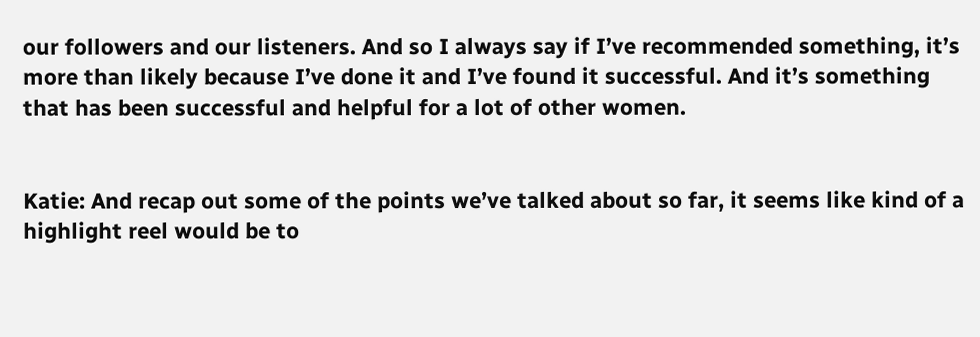our followers and our listeners. And so I always say if I’ve recommended something, it’s more than likely because I’ve done it and I’ve found it successful. And it’s something that has been successful and helpful for a lot of other women.


Katie: And recap out some of the points we’ve talked about so far, it seems like kind of a highlight reel would be to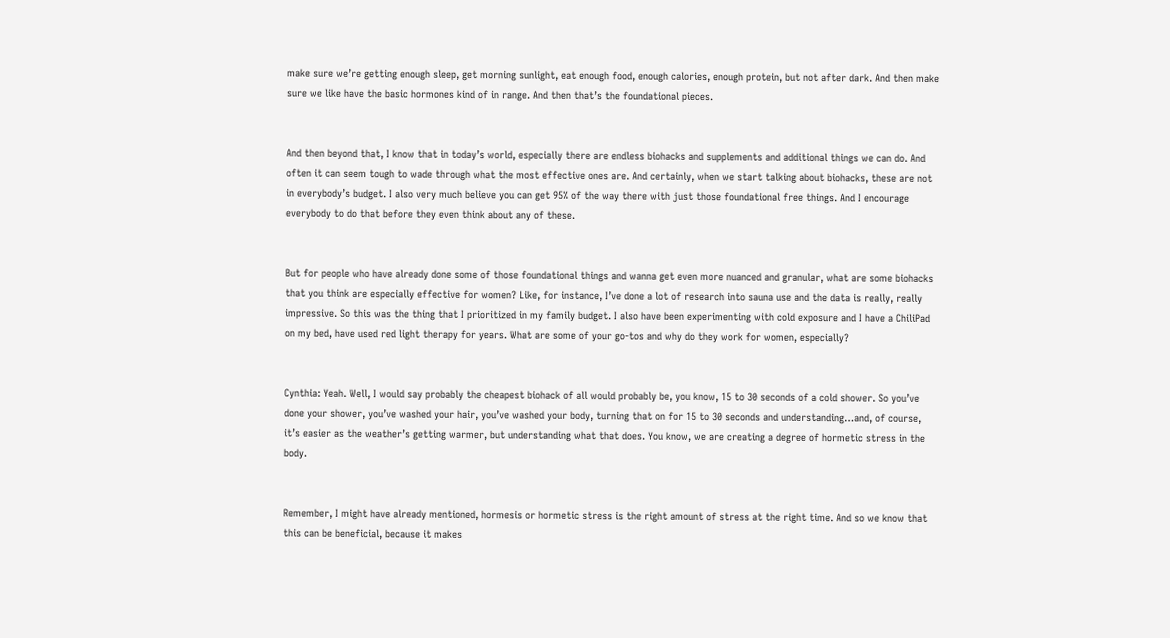make sure we’re getting enough sleep, get morning sunlight, eat enough food, enough calories, enough protein, but not after dark. And then make sure we like have the basic hormones kind of in range. And then that’s the foundational pieces.


And then beyond that, I know that in today’s world, especially there are endless biohacks and supplements and additional things we can do. And often it can seem tough to wade through what the most effective ones are. And certainly, when we start talking about biohacks, these are not in everybody’s budget. I also very much believe you can get 95% of the way there with just those foundational free things. And I encourage everybody to do that before they even think about any of these.


But for people who have already done some of those foundational things and wanna get even more nuanced and granular, what are some biohacks that you think are especially effective for women? Like, for instance, I’ve done a lot of research into sauna use and the data is really, really impressive. So this was the thing that I prioritized in my family budget. I also have been experimenting with cold exposure and I have a ChiliPad on my bed, have used red light therapy for years. What are some of your go-tos and why do they work for women, especially?


Cynthia: Yeah. Well, I would say probably the cheapest biohack of all would probably be, you know, 15 to 30 seconds of a cold shower. So you’ve done your shower, you’ve washed your hair, you’ve washed your body, turning that on for 15 to 30 seconds and understanding…and, of course, it’s easier as the weather’s getting warmer, but understanding what that does. You know, we are creating a degree of hormetic stress in the body.


Remember, I might have already mentioned, hormesis or hormetic stress is the right amount of stress at the right time. And so we know that this can be beneficial, because it makes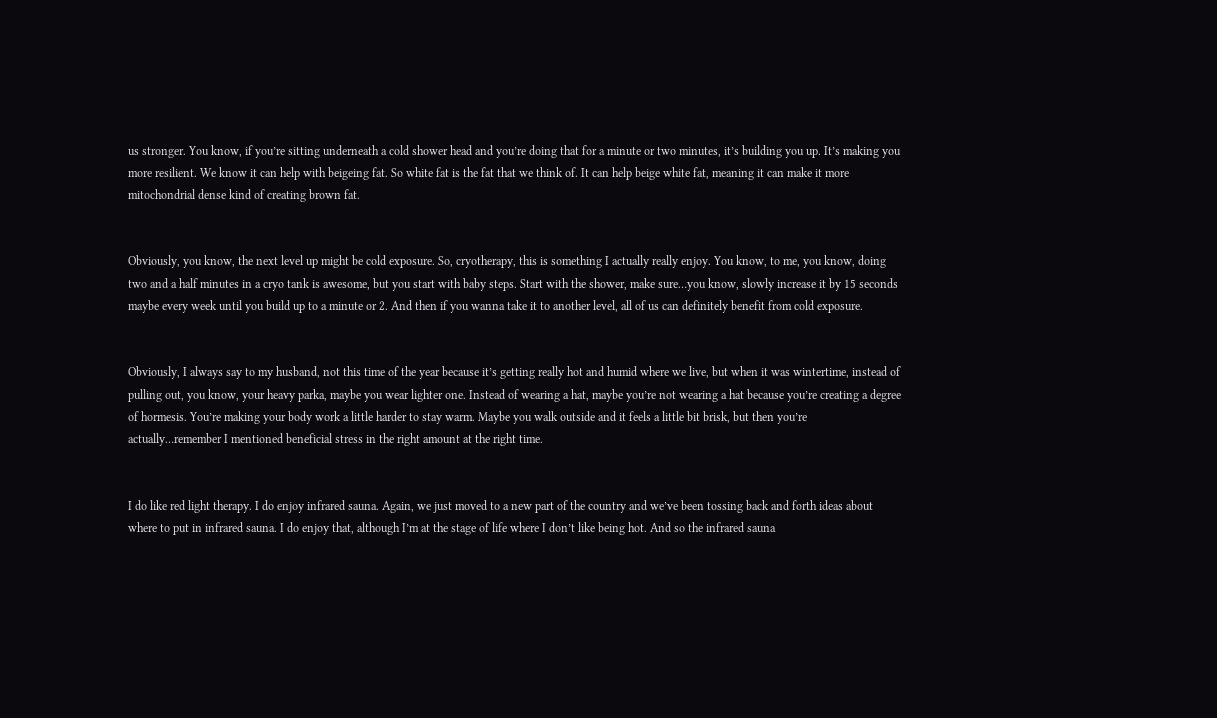us stronger. You know, if you’re sitting underneath a cold shower head and you’re doing that for a minute or two minutes, it’s building you up. It’s making you more resilient. We know it can help with beigeing fat. So white fat is the fat that we think of. It can help beige white fat, meaning it can make it more mitochondrial dense kind of creating brown fat.


Obviously, you know, the next level up might be cold exposure. So, cryotherapy, this is something I actually really enjoy. You know, to me, you know, doing two and a half minutes in a cryo tank is awesome, but you start with baby steps. Start with the shower, make sure…you know, slowly increase it by 15 seconds maybe every week until you build up to a minute or 2. And then if you wanna take it to another level, all of us can definitely benefit from cold exposure.


Obviously, I always say to my husband, not this time of the year because it’s getting really hot and humid where we live, but when it was wintertime, instead of pulling out, you know, your heavy parka, maybe you wear lighter one. Instead of wearing a hat, maybe you’re not wearing a hat because you’re creating a degree of hormesis. You’re making your body work a little harder to stay warm. Maybe you walk outside and it feels a little bit brisk, but then you’re actually…remember I mentioned beneficial stress in the right amount at the right time.


I do like red light therapy. I do enjoy infrared sauna. Again, we just moved to a new part of the country and we’ve been tossing back and forth ideas about where to put in infrared sauna. I do enjoy that, although I’m at the stage of life where I don’t like being hot. And so the infrared sauna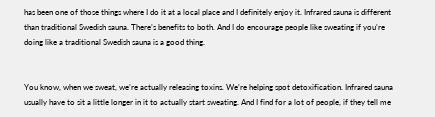has been one of those things where I do it at a local place and I definitely enjoy it. Infrared sauna is different than traditional Swedish sauna. There’s benefits to both. And I do encourage people like sweating if you’re doing like a traditional Swedish sauna is a good thing.


You know, when we sweat, we’re actually releasing toxins. We’re helping spot detoxification. Infrared sauna usually have to sit a little longer in it to actually start sweating. And I find for a lot of people, if they tell me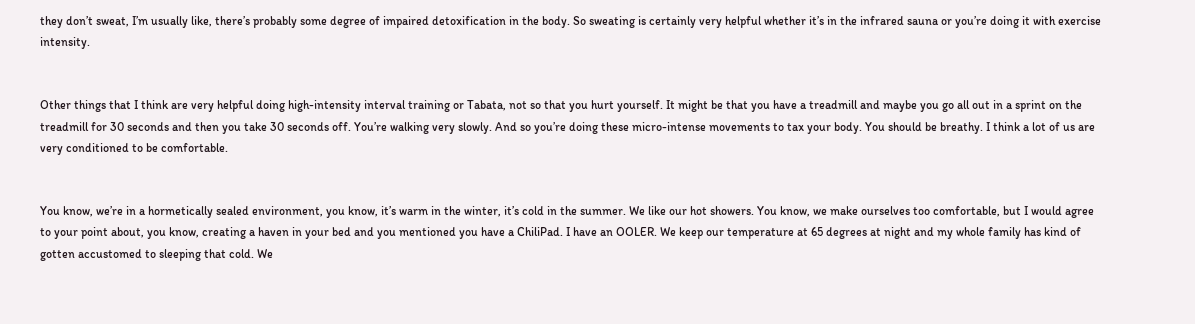they don’t sweat, I’m usually like, there’s probably some degree of impaired detoxification in the body. So sweating is certainly very helpful whether it’s in the infrared sauna or you’re doing it with exercise intensity.


Other things that I think are very helpful doing high-intensity interval training or Tabata, not so that you hurt yourself. It might be that you have a treadmill and maybe you go all out in a sprint on the treadmill for 30 seconds and then you take 30 seconds off. You’re walking very slowly. And so you’re doing these micro-intense movements to tax your body. You should be breathy. I think a lot of us are very conditioned to be comfortable.


You know, we’re in a hormetically sealed environment, you know, it’s warm in the winter, it’s cold in the summer. We like our hot showers. You know, we make ourselves too comfortable, but I would agree to your point about, you know, creating a haven in your bed and you mentioned you have a ChiliPad. I have an OOLER. We keep our temperature at 65 degrees at night and my whole family has kind of gotten accustomed to sleeping that cold. We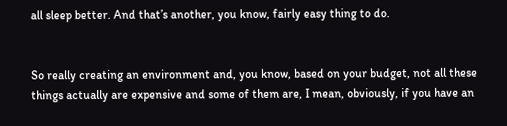all sleep better. And that’s another, you know, fairly easy thing to do.


So really creating an environment and, you know, based on your budget, not all these things actually are expensive and some of them are, I mean, obviously, if you have an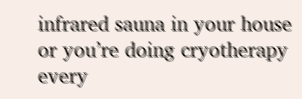infrared sauna in your house or you’re doing cryotherapy every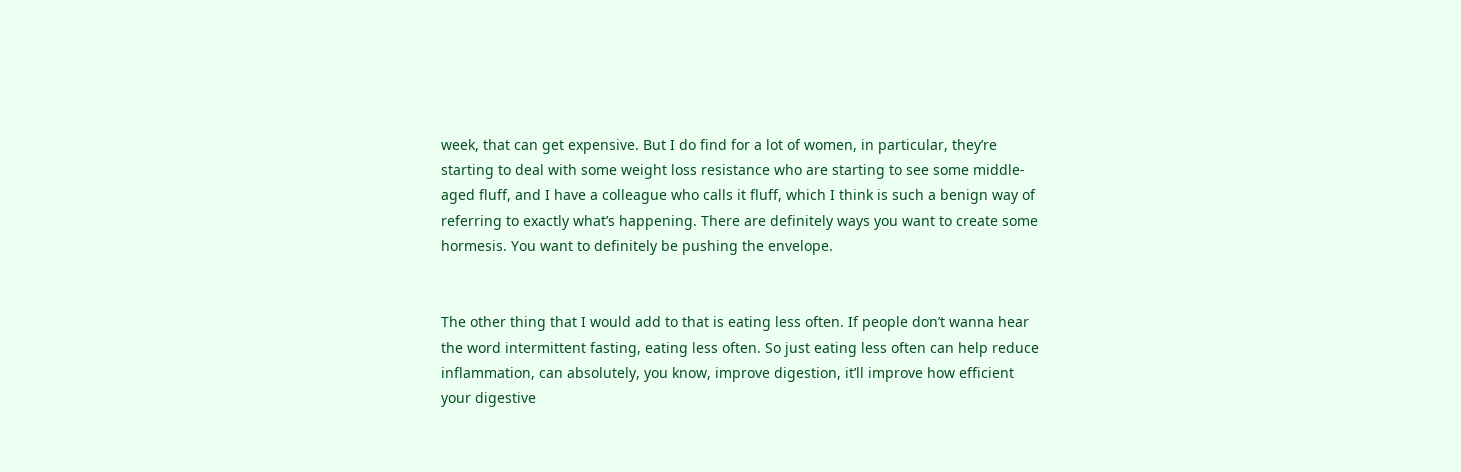week, that can get expensive. But I do find for a lot of women, in particular, they’re starting to deal with some weight loss resistance who are starting to see some middle-aged fluff, and I have a colleague who calls it fluff, which I think is such a benign way of referring to exactly what’s happening. There are definitely ways you want to create some hormesis. You want to definitely be pushing the envelope.


The other thing that I would add to that is eating less often. If people don’t wanna hear the word intermittent fasting, eating less often. So just eating less often can help reduce inflammation, can absolutely, you know, improve digestion, it’ll improve how efficient your digestive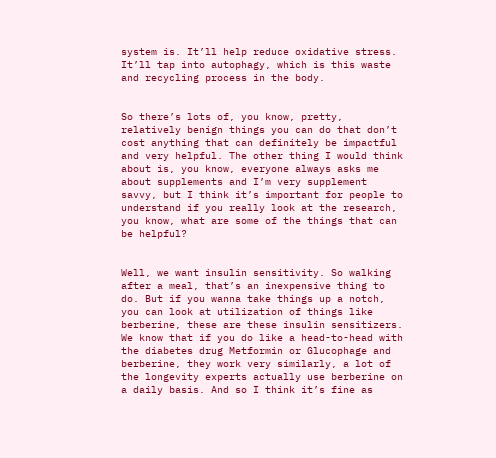system is. It’ll help reduce oxidative stress. It’ll tap into autophagy, which is this waste and recycling process in the body.


So there’s lots of, you know, pretty, relatively benign things you can do that don’t cost anything that can definitely be impactful and very helpful. The other thing I would think about is, you know, everyone always asks me about supplements and I’m very supplement savvy, but I think it’s important for people to understand if you really look at the research, you know, what are some of the things that can be helpful?


Well, we want insulin sensitivity. So walking after a meal, that’s an inexpensive thing to do. But if you wanna take things up a notch, you can look at utilization of things like berberine, these are these insulin sensitizers. We know that if you do like a head-to-head with the diabetes drug Metformin or Glucophage and berberine, they work very similarly, a lot of the longevity experts actually use berberine on a daily basis. And so I think it’s fine as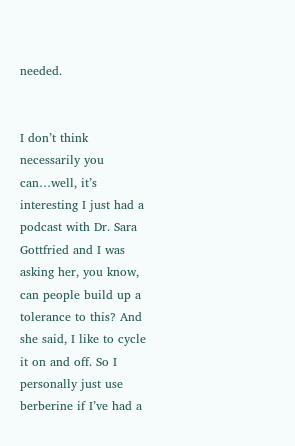needed.


I don’t think necessarily you can…well, it’s interesting I just had a podcast with Dr. Sara Gottfried and I was asking her, you know, can people build up a tolerance to this? And she said, I like to cycle it on and off. So I personally just use berberine if I’ve had a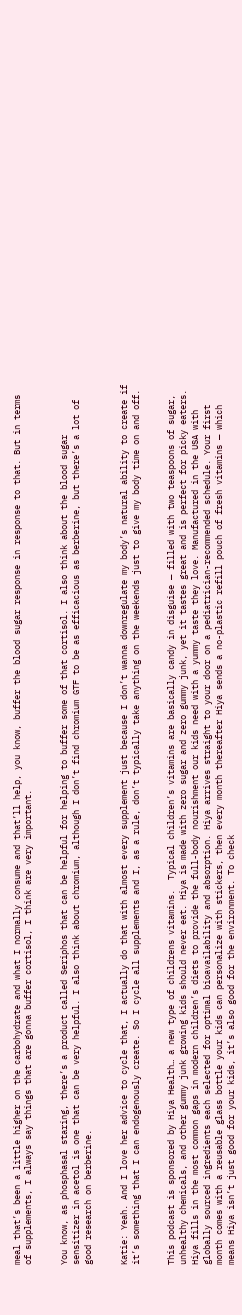meal that’s been a little higher on the carbohydrate and what I normally consume and that’ll help, you know, buffer the blood sugar response in response to that. But in terms of supplements, I always say things that are gonna buffer cortisol, I think are very important.


You know, as phosphasal staring, there’s a product called Seriphos that can be helpful for helping to buffer some of that cortisol. I also think about the blood sugar sensitizer in acetol is one that can be very helpful. I also think about chromium, although I don’t find chromium GTF to be as efficacious as berberine, but there’s a lot of good research on berberine.


Katie: Yeah. And I love her advice to cycle that, I actually do that with almost every supplement just because I don’t wanna downregulate my body’s natural ability to create if it’s something that I can endogenously create. So I cycle all supplements and I, as a rule, don’t typically take anything on the weekends just to give my body time on and off.


This podcast is sponsored by Hiya Health… a new type of childrens vitamins.  Typical children’s vitamins are basically candy in disguise — filled with two teaspoons of sugar, unhealthy chemicals, and other gummy junk growing kids should never eat. Hiya is made with zero sugar and zero gummy junk, yet it tastes great and is perfect for picky eaters. Hiya fills in the most common gaps in modern children’s diets to provide the full-body nourishment our kids need with a yummy taste they love. Manufactured in the USA with globally sourced ingredients each selected for optimal bioavailability and absorption. Hiya arrives straight to your door on a pediatrician-recommended schedule. Your first month comes with a reusable glass bottle your kids can personalize with stickers, then every month thereafter Hiya sends a no-plastic refill pouch of fresh vitamins — which means Hiya isn’t just good for your kids, it’s also good for the environment. To check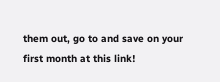them out, go to and save on your first month at this link!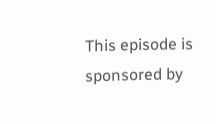This episode is sponsored by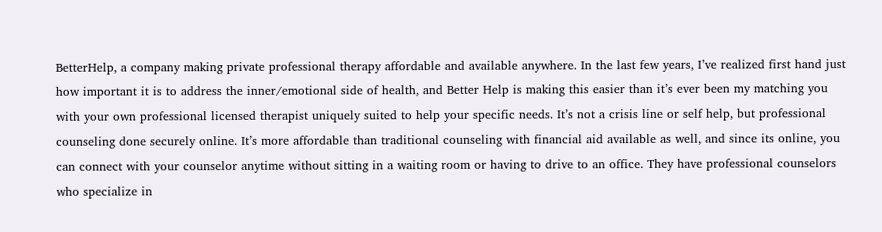BetterHelp, a company making private professional therapy affordable and available anywhere. In the last few years, I’ve realized first hand just how important it is to address the inner/emotional side of health, and Better Help is making this easier than it’s ever been my matching you with your own professional licensed therapist uniquely suited to help your specific needs. It’s not a crisis line or self help, but professional counseling done securely online. It’s more affordable than traditional counseling with financial aid available as well, and since its online, you can connect with your counselor anytime without sitting in a waiting room or having to drive to an office. They have professional counselors who specialize in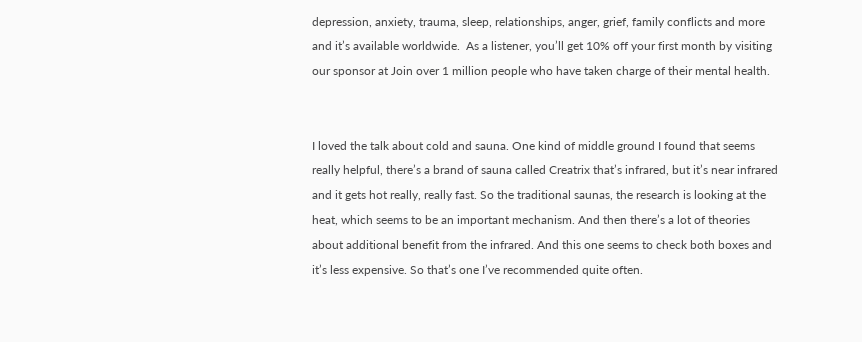depression, anxiety, trauma, sleep, relationships, anger, grief, family conflicts and more and it’s available worldwide.  As a listener, you’ll get 10% off your first month by visiting our sponsor at Join over 1 million people who have taken charge of their mental health.


I loved the talk about cold and sauna. One kind of middle ground I found that seems really helpful, there’s a brand of sauna called Creatrix that’s infrared, but it’s near infrared and it gets hot really, really fast. So the traditional saunas, the research is looking at the heat, which seems to be an important mechanism. And then there’s a lot of theories about additional benefit from the infrared. And this one seems to check both boxes and it’s less expensive. So that’s one I’ve recommended quite often.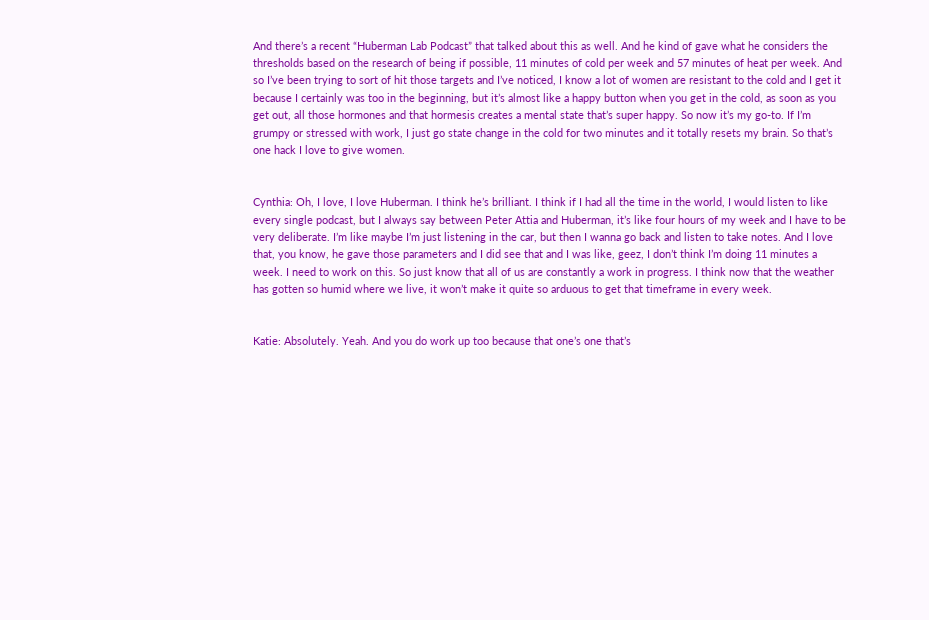And there’s a recent “Huberman Lab Podcast” that talked about this as well. And he kind of gave what he considers the thresholds based on the research of being if possible, 11 minutes of cold per week and 57 minutes of heat per week. And so I’ve been trying to sort of hit those targets and I’ve noticed, I know a lot of women are resistant to the cold and I get it because I certainly was too in the beginning, but it’s almost like a happy button when you get in the cold, as soon as you get out, all those hormones and that hormesis creates a mental state that’s super happy. So now it’s my go-to. If I’m grumpy or stressed with work, I just go state change in the cold for two minutes and it totally resets my brain. So that’s one hack I love to give women.


Cynthia: Oh, I love, I love Huberman. I think he’s brilliant. I think if I had all the time in the world, I would listen to like every single podcast, but I always say between Peter Attia and Huberman, it’s like four hours of my week and I have to be very deliberate. I’m like maybe I’m just listening in the car, but then I wanna go back and listen to take notes. And I love that, you know, he gave those parameters and I did see that and I was like, geez, I don’t think I’m doing 11 minutes a week. I need to work on this. So just know that all of us are constantly a work in progress. I think now that the weather has gotten so humid where we live, it won’t make it quite so arduous to get that timeframe in every week.


Katie: Absolutely. Yeah. And you do work up too because that one’s one that’s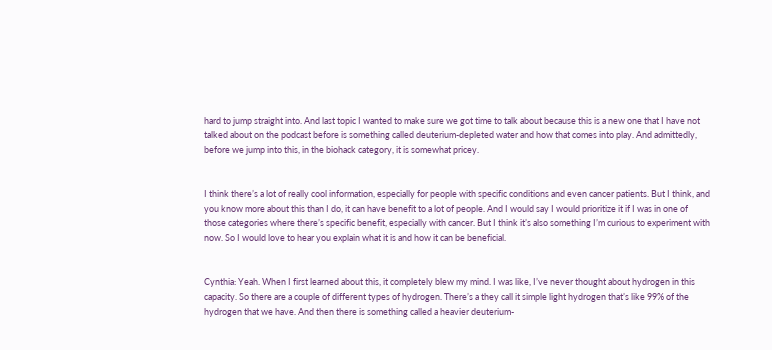hard to jump straight into. And last topic I wanted to make sure we got time to talk about because this is a new one that I have not talked about on the podcast before is something called deuterium-depleted water and how that comes into play. And admittedly, before we jump into this, in the biohack category, it is somewhat pricey.


I think there’s a lot of really cool information, especially for people with specific conditions and even cancer patients. But I think, and you know more about this than I do, it can have benefit to a lot of people. And I would say I would prioritize it if I was in one of those categories where there’s specific benefit, especially with cancer. But I think it’s also something I’m curious to experiment with now. So I would love to hear you explain what it is and how it can be beneficial.


Cynthia: Yeah. When I first learned about this, it completely blew my mind. I was like, I’ve never thought about hydrogen in this capacity. So there are a couple of different types of hydrogen. There’s a they call it simple light hydrogen that’s like 99% of the hydrogen that we have. And then there is something called a heavier deuterium-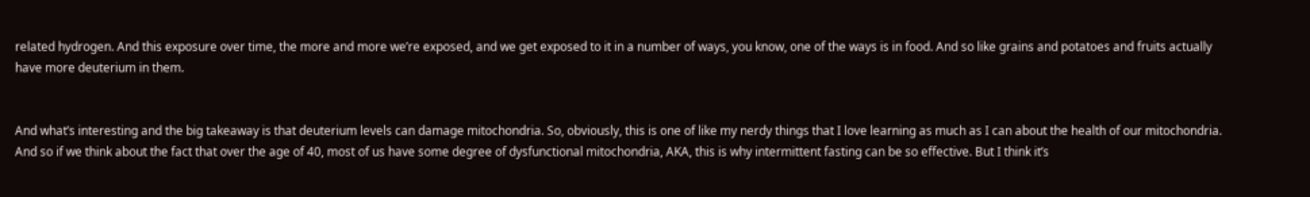related hydrogen. And this exposure over time, the more and more we’re exposed, and we get exposed to it in a number of ways, you know, one of the ways is in food. And so like grains and potatoes and fruits actually have more deuterium in them.


And what’s interesting and the big takeaway is that deuterium levels can damage mitochondria. So, obviously, this is one of like my nerdy things that I love learning as much as I can about the health of our mitochondria. And so if we think about the fact that over the age of 40, most of us have some degree of dysfunctional mitochondria, AKA, this is why intermittent fasting can be so effective. But I think it’s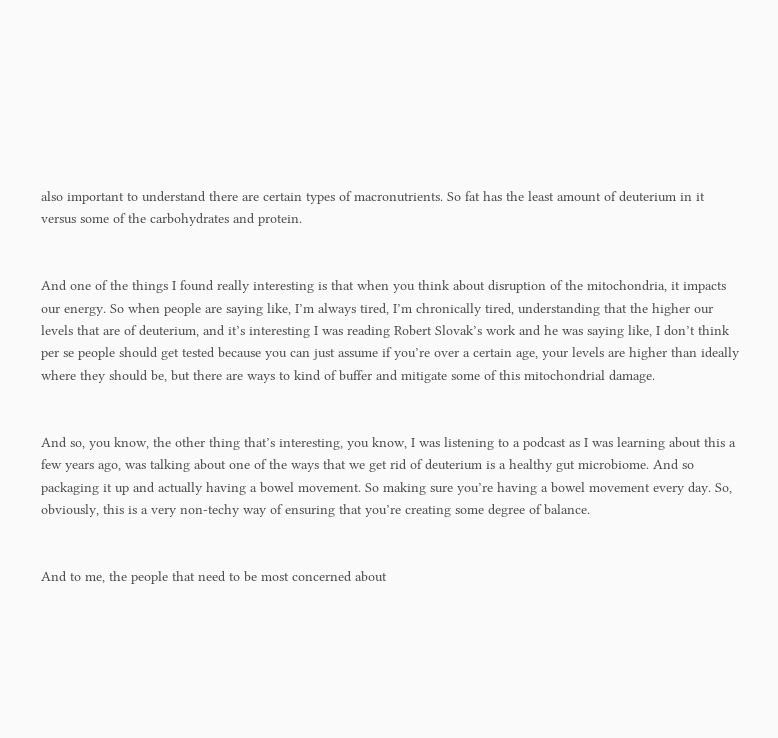also important to understand there are certain types of macronutrients. So fat has the least amount of deuterium in it versus some of the carbohydrates and protein.


And one of the things I found really interesting is that when you think about disruption of the mitochondria, it impacts our energy. So when people are saying like, I’m always tired, I’m chronically tired, understanding that the higher our levels that are of deuterium, and it’s interesting I was reading Robert Slovak’s work and he was saying like, I don’t think per se people should get tested because you can just assume if you’re over a certain age, your levels are higher than ideally where they should be, but there are ways to kind of buffer and mitigate some of this mitochondrial damage.


And so, you know, the other thing that’s interesting, you know, I was listening to a podcast as I was learning about this a few years ago, was talking about one of the ways that we get rid of deuterium is a healthy gut microbiome. And so packaging it up and actually having a bowel movement. So making sure you’re having a bowel movement every day. So, obviously, this is a very non-techy way of ensuring that you’re creating some degree of balance.


And to me, the people that need to be most concerned about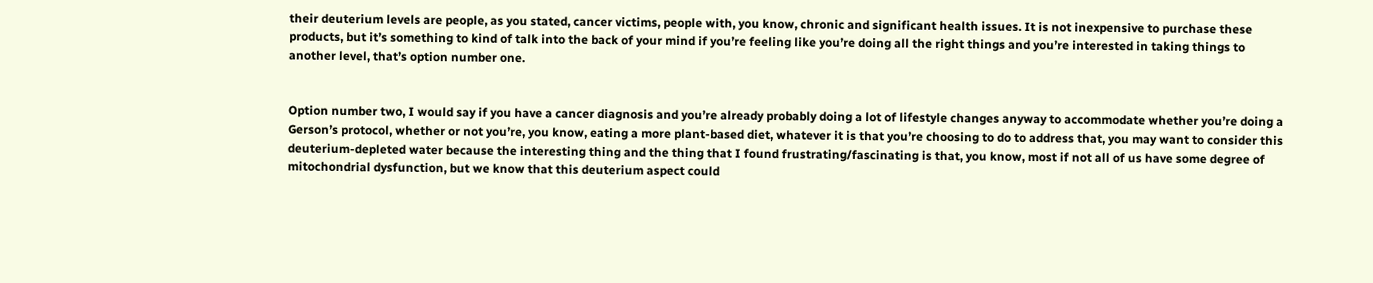their deuterium levels are people, as you stated, cancer victims, people with, you know, chronic and significant health issues. It is not inexpensive to purchase these products, but it’s something to kind of talk into the back of your mind if you’re feeling like you’re doing all the right things and you’re interested in taking things to another level, that’s option number one.


Option number two, I would say if you have a cancer diagnosis and you’re already probably doing a lot of lifestyle changes anyway to accommodate whether you’re doing a Gerson’s protocol, whether or not you’re, you know, eating a more plant-based diet, whatever it is that you’re choosing to do to address that, you may want to consider this deuterium-depleted water because the interesting thing and the thing that I found frustrating/fascinating is that, you know, most if not all of us have some degree of mitochondrial dysfunction, but we know that this deuterium aspect could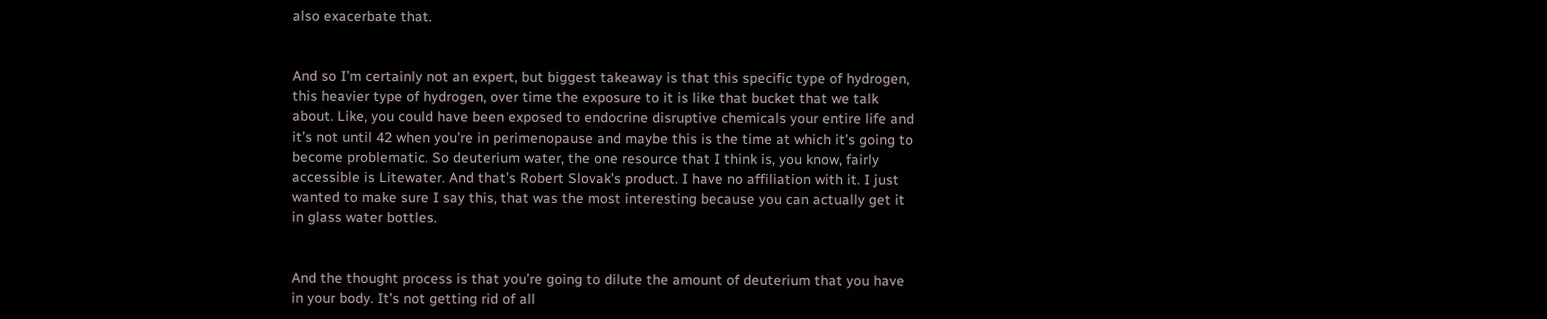also exacerbate that.


And so I’m certainly not an expert, but biggest takeaway is that this specific type of hydrogen, this heavier type of hydrogen, over time the exposure to it is like that bucket that we talk about. Like, you could have been exposed to endocrine disruptive chemicals your entire life and it’s not until 42 when you’re in perimenopause and maybe this is the time at which it’s going to become problematic. So deuterium water, the one resource that I think is, you know, fairly accessible is Litewater. And that’s Robert Slovak’s product. I have no affiliation with it. I just wanted to make sure I say this, that was the most interesting because you can actually get it in glass water bottles.


And the thought process is that you’re going to dilute the amount of deuterium that you have in your body. It’s not getting rid of all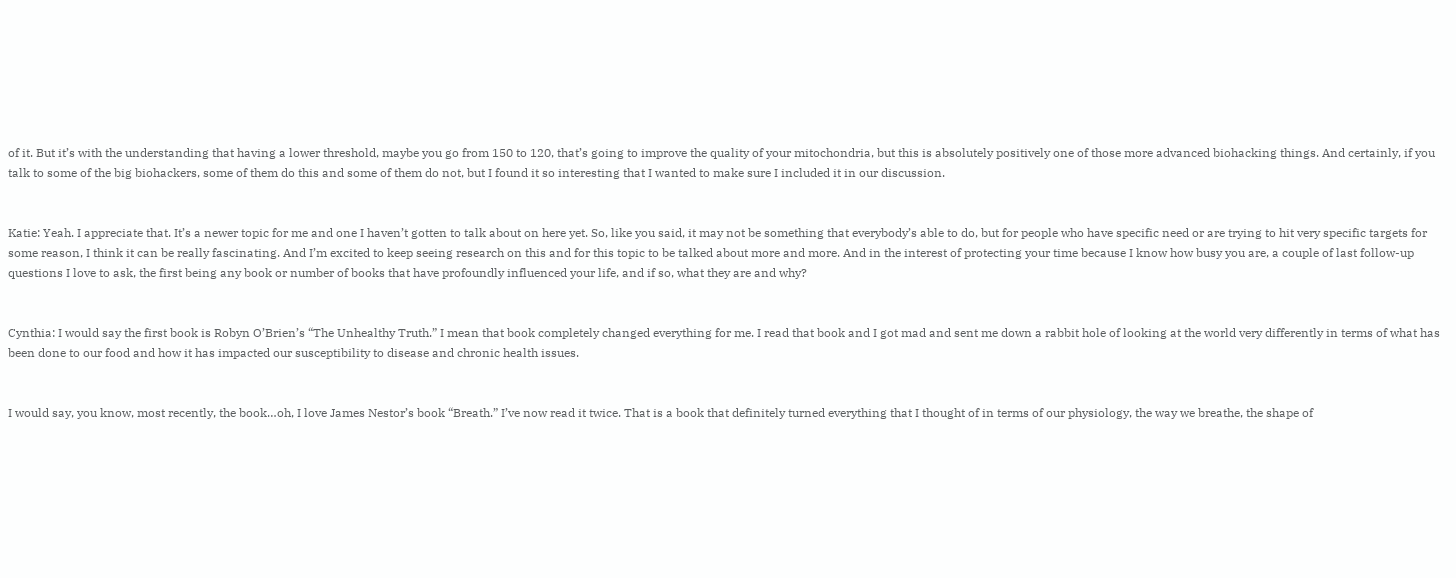of it. But it’s with the understanding that having a lower threshold, maybe you go from 150 to 120, that’s going to improve the quality of your mitochondria, but this is absolutely positively one of those more advanced biohacking things. And certainly, if you talk to some of the big biohackers, some of them do this and some of them do not, but I found it so interesting that I wanted to make sure I included it in our discussion.


Katie: Yeah. I appreciate that. It’s a newer topic for me and one I haven’t gotten to talk about on here yet. So, like you said, it may not be something that everybody’s able to do, but for people who have specific need or are trying to hit very specific targets for some reason, I think it can be really fascinating. And I’m excited to keep seeing research on this and for this topic to be talked about more and more. And in the interest of protecting your time because I know how busy you are, a couple of last follow-up questions I love to ask, the first being any book or number of books that have profoundly influenced your life, and if so, what they are and why?


Cynthia: I would say the first book is Robyn O’Brien’s “The Unhealthy Truth.” I mean that book completely changed everything for me. I read that book and I got mad and sent me down a rabbit hole of looking at the world very differently in terms of what has been done to our food and how it has impacted our susceptibility to disease and chronic health issues.


I would say, you know, most recently, the book…oh, I love James Nestor’s book “Breath.” I’ve now read it twice. That is a book that definitely turned everything that I thought of in terms of our physiology, the way we breathe, the shape of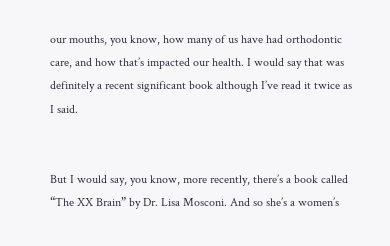our mouths, you know, how many of us have had orthodontic care, and how that’s impacted our health. I would say that was definitely a recent significant book although I’ve read it twice as I said.


But I would say, you know, more recently, there’s a book called “The XX Brain” by Dr. Lisa Mosconi. And so she’s a women’s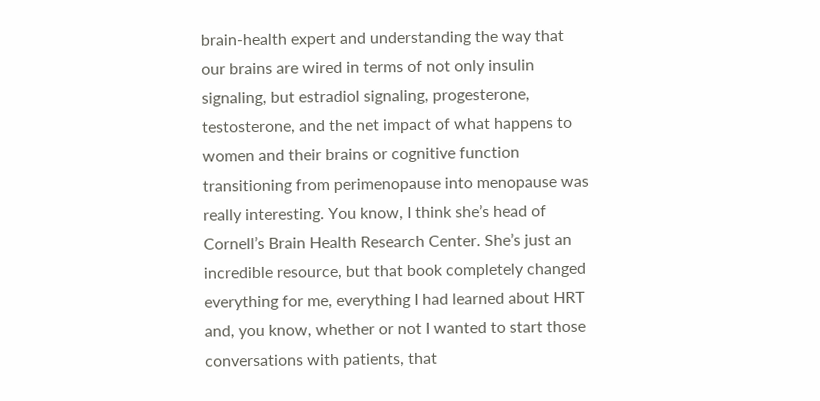brain-health expert and understanding the way that our brains are wired in terms of not only insulin signaling, but estradiol signaling, progesterone, testosterone, and the net impact of what happens to women and their brains or cognitive function transitioning from perimenopause into menopause was really interesting. You know, I think she’s head of Cornell’s Brain Health Research Center. She’s just an incredible resource, but that book completely changed everything for me, everything I had learned about HRT and, you know, whether or not I wanted to start those conversations with patients, that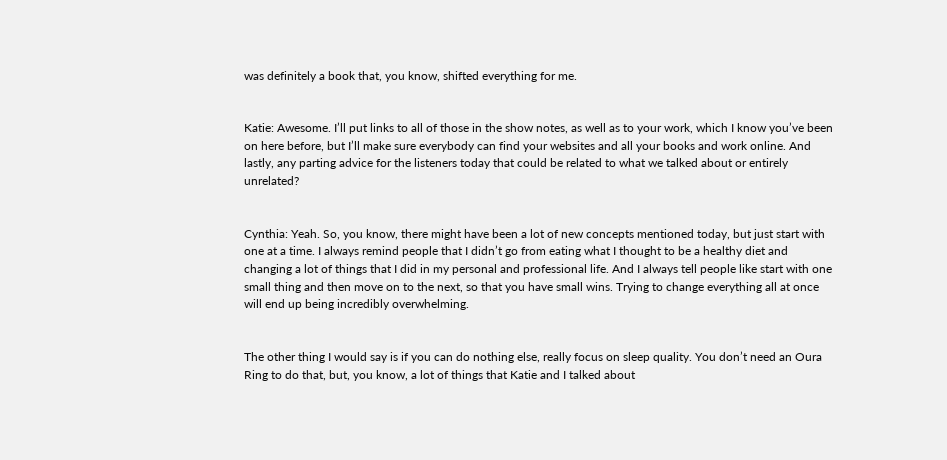was definitely a book that, you know, shifted everything for me.


Katie: Awesome. I’ll put links to all of those in the show notes, as well as to your work, which I know you’ve been on here before, but I’ll make sure everybody can find your websites and all your books and work online. And lastly, any parting advice for the listeners today that could be related to what we talked about or entirely unrelated?


Cynthia: Yeah. So, you know, there might have been a lot of new concepts mentioned today, but just start with one at a time. I always remind people that I didn’t go from eating what I thought to be a healthy diet and changing a lot of things that I did in my personal and professional life. And I always tell people like start with one small thing and then move on to the next, so that you have small wins. Trying to change everything all at once will end up being incredibly overwhelming.


The other thing I would say is if you can do nothing else, really focus on sleep quality. You don’t need an Oura Ring to do that, but, you know, a lot of things that Katie and I talked about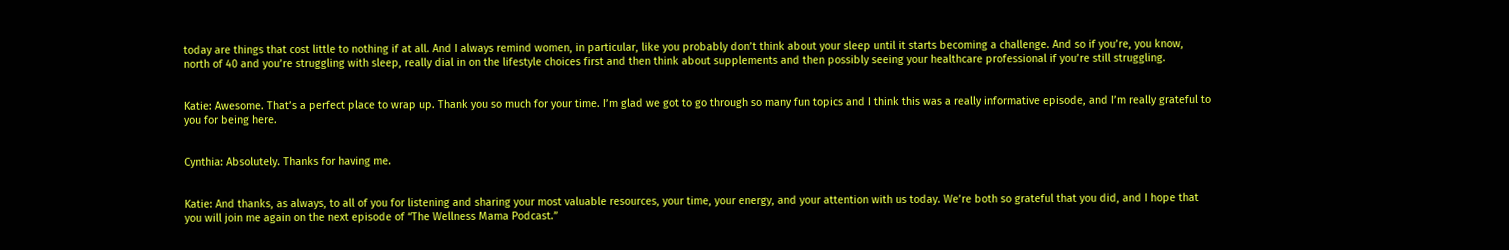today are things that cost little to nothing if at all. And I always remind women, in particular, like you probably don’t think about your sleep until it starts becoming a challenge. And so if you’re, you know, north of 40 and you’re struggling with sleep, really dial in on the lifestyle choices first and then think about supplements and then possibly seeing your healthcare professional if you’re still struggling.


Katie: Awesome. That’s a perfect place to wrap up. Thank you so much for your time. I’m glad we got to go through so many fun topics and I think this was a really informative episode, and I’m really grateful to you for being here.


Cynthia: Absolutely. Thanks for having me.


Katie: And thanks, as always, to all of you for listening and sharing your most valuable resources, your time, your energy, and your attention with us today. We’re both so grateful that you did, and I hope that you will join me again on the next episode of “The Wellness Mama Podcast.”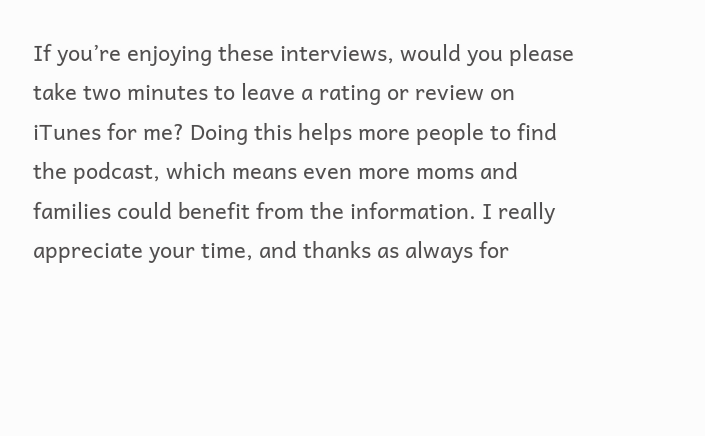If you’re enjoying these interviews, would you please take two minutes to leave a rating or review on iTunes for me? Doing this helps more people to find the podcast, which means even more moms and families could benefit from the information. I really appreciate your time, and thanks as always for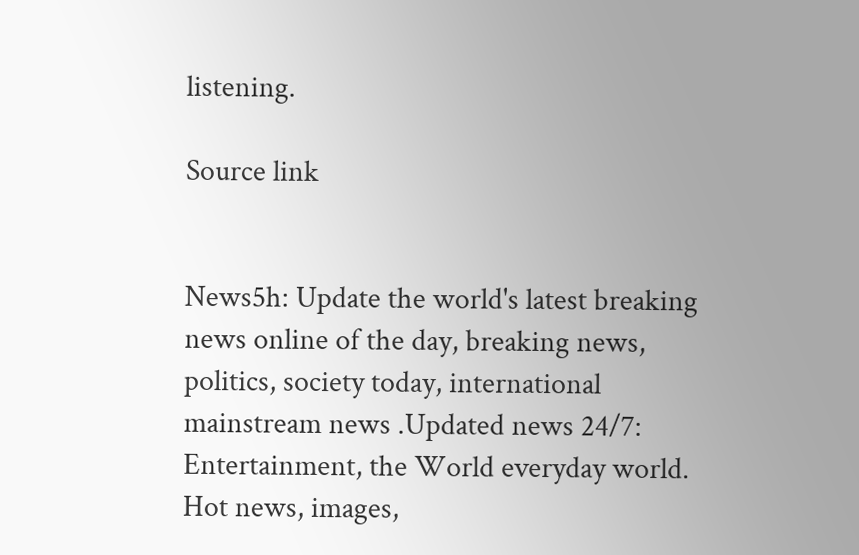listening.

Source link


News5h: Update the world's latest breaking news online of the day, breaking news, politics, society today, international mainstream news .Updated news 24/7: Entertainment, the World everyday world. Hot news, images,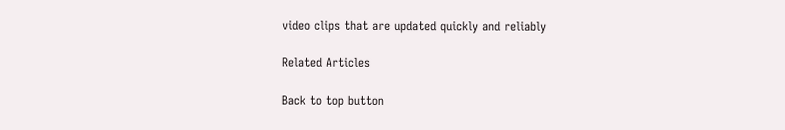video clips that are updated quickly and reliably

Related Articles

Back to top button